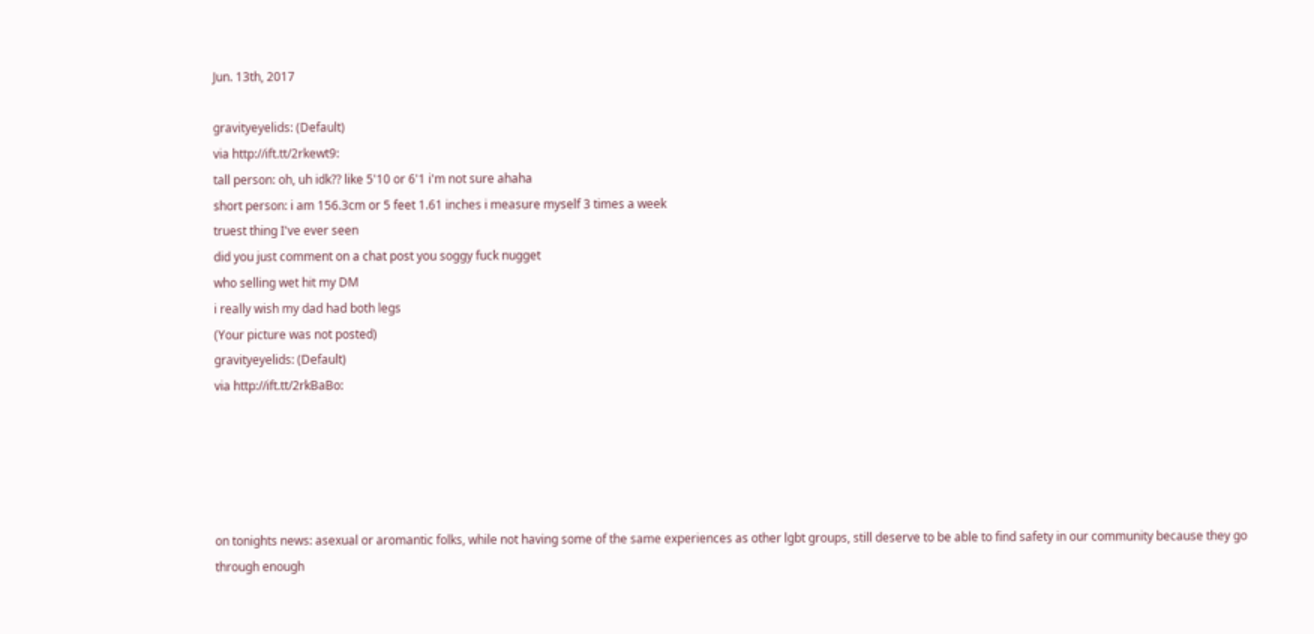Jun. 13th, 2017

gravityeyelids: (Default)
via http://ift.tt/2rkewt9:
tall person: oh, uh idk?? like 5'10 or 6'1 i'm not sure ahaha
short person: i am 156.3cm or 5 feet 1.61 inches i measure myself 3 times a week
truest thing I've ever seen
did you just comment on a chat post you soggy fuck nugget
who selling wet hit my DM
i really wish my dad had both legs
(Your picture was not posted)
gravityeyelids: (Default)
via http://ift.tt/2rkBaBo:





on tonights news: asexual or aromantic folks, while not having some of the same experiences as other lgbt groups, still deserve to be able to find safety in our community because they go through enough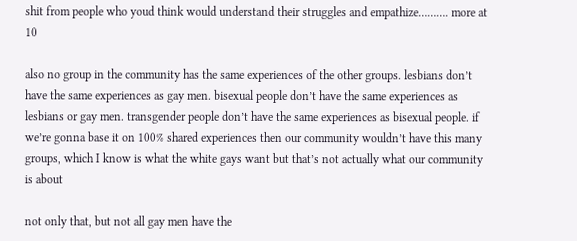shit from people who youd think would understand their struggles and empathize………. more at 10

also no group in the community has the same experiences of the other groups. lesbians don’t have the same experiences as gay men. bisexual people don’t have the same experiences as lesbians or gay men. transgender people don’t have the same experiences as bisexual people. if we’re gonna base it on 100% shared experiences then our community wouldn’t have this many groups, which I know is what the white gays want but that’s not actually what our community is about

not only that, but not all gay men have the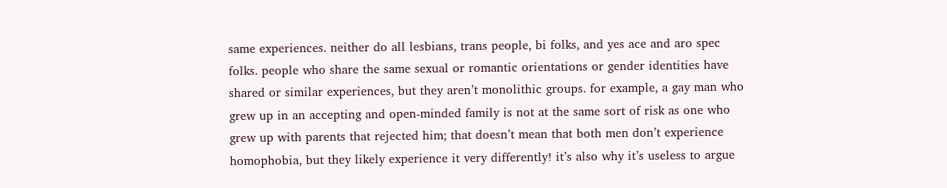same experiences. neither do all lesbians, trans people, bi folks, and yes ace and aro spec folks. people who share the same sexual or romantic orientations or gender identities have shared or similar experiences, but they aren’t monolithic groups. for example, a gay man who grew up in an accepting and open-minded family is not at the same sort of risk as one who grew up with parents that rejected him; that doesn’t mean that both men don’t experience homophobia, but they likely experience it very differently! it’s also why it’s useless to argue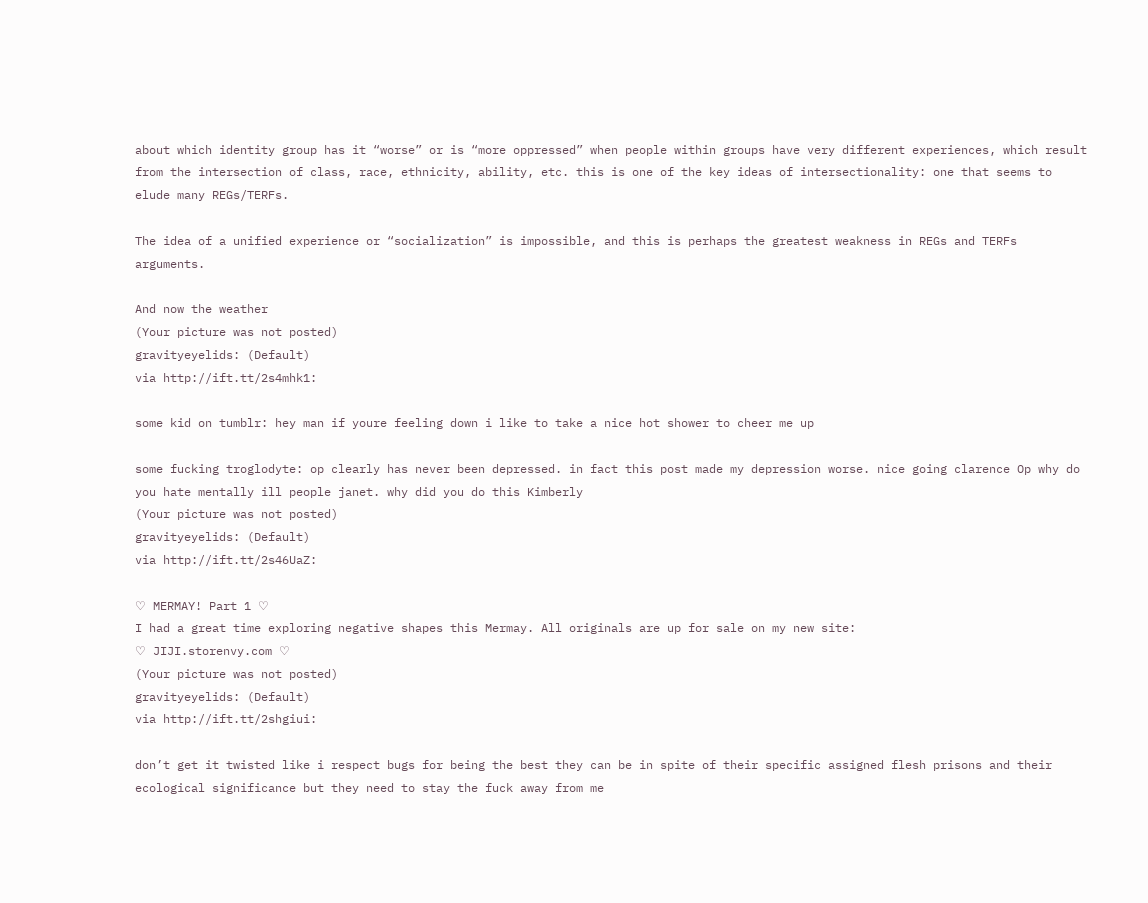about which identity group has it “worse” or is “more oppressed” when people within groups have very different experiences, which result from the intersection of class, race, ethnicity, ability, etc. this is one of the key ideas of intersectionality: one that seems to elude many REGs/TERFs.

The idea of a unified experience or “socialization” is impossible, and this is perhaps the greatest weakness in REGs and TERFs arguments.

And now the weather
(Your picture was not posted)
gravityeyelids: (Default)
via http://ift.tt/2s4mhk1:

some kid on tumblr: hey man if youre feeling down i like to take a nice hot shower to cheer me up

some fucking troglodyte: op clearly has never been depressed. in fact this post made my depression worse. nice going clarence Op why do you hate mentally ill people janet. why did you do this Kimberly
(Your picture was not posted)
gravityeyelids: (Default)
via http://ift.tt/2s46UaZ:

♡ MERMAY! Part 1 ♡
I had a great time exploring negative shapes this Mermay. All originals are up for sale on my new site:
♡ JIJI.storenvy.com ♡
(Your picture was not posted)
gravityeyelids: (Default)
via http://ift.tt/2shgiui:

don’t get it twisted like i respect bugs for being the best they can be in spite of their specific assigned flesh prisons and their ecological significance but they need to stay the fuck away from me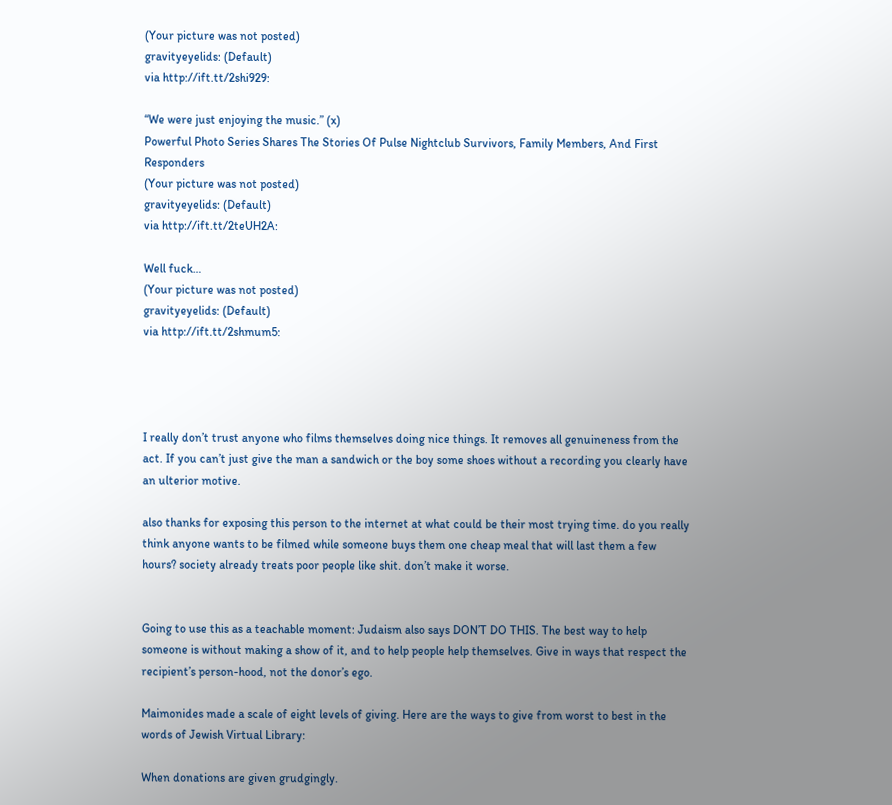(Your picture was not posted)
gravityeyelids: (Default)
via http://ift.tt/2shi929:

“We were just enjoying the music.” (x)
Powerful Photo Series Shares The Stories Of Pulse Nightclub Survivors, Family Members, And First Responders
(Your picture was not posted)
gravityeyelids: (Default)
via http://ift.tt/2teUH2A:

Well fuck…
(Your picture was not posted)
gravityeyelids: (Default)
via http://ift.tt/2shmum5:




I really don’t trust anyone who films themselves doing nice things. It removes all genuineness from the act. If you can’t just give the man a sandwich or the boy some shoes without a recording you clearly have an ulterior motive.

also thanks for exposing this person to the internet at what could be their most trying time. do you really think anyone wants to be filmed while someone buys them one cheap meal that will last them a few hours? society already treats poor people like shit. don’t make it worse.


Going to use this as a teachable moment: Judaism also says DON’T DO THIS. The best way to help someone is without making a show of it, and to help people help themselves. Give in ways that respect the recipient’s person-hood, not the donor’s ego.

Maimonides made a scale of eight levels of giving. Here are the ways to give from worst to best in the words of Jewish Virtual Library:

When donations are given grudgingly.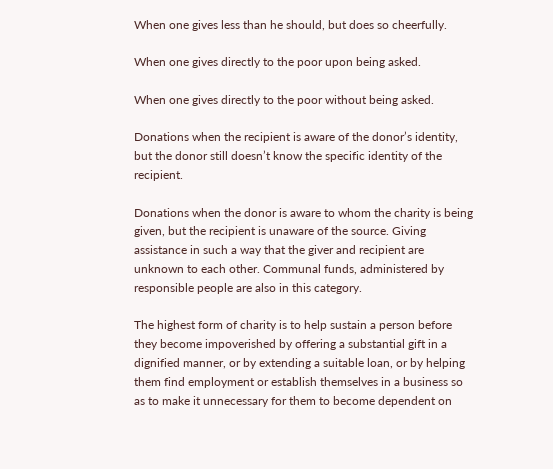When one gives less than he should, but does so cheerfully.

When one gives directly to the poor upon being asked.

When one gives directly to the poor without being asked.

Donations when the recipient is aware of the donor’s identity, but the donor still doesn’t know the specific identity of the recipient.

Donations when the donor is aware to whom the charity is being given, but the recipient is unaware of the source. Giving assistance in such a way that the giver and recipient are unknown to each other. Communal funds, administered by responsible people are also in this category.

The highest form of charity is to help sustain a person before they become impoverished by offering a substantial gift in a dignified manner, or by extending a suitable loan, or by helping them find employment or establish themselves in a business so as to make it unnecessary for them to become dependent on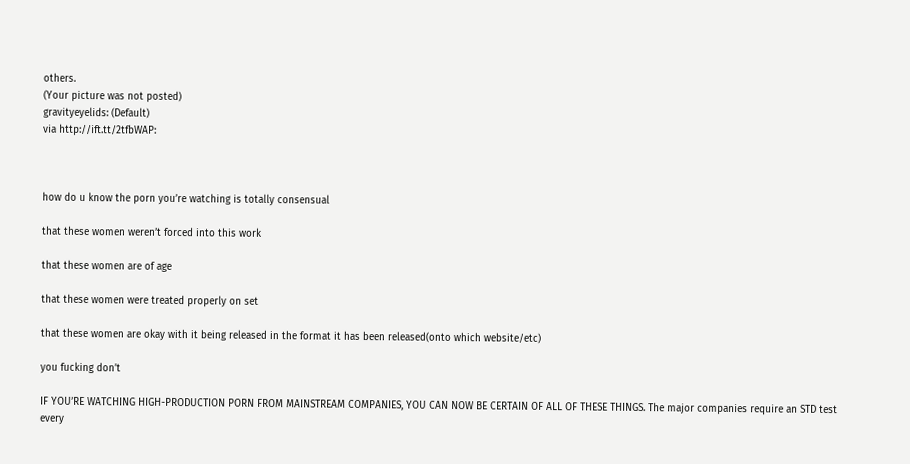others.
(Your picture was not posted)
gravityeyelids: (Default)
via http://ift.tt/2tfbWAP:



how do u know the porn you’re watching is totally consensual

that these women weren’t forced into this work

that these women are of age

that these women were treated properly on set

that these women are okay with it being released in the format it has been released(onto which website/etc)

you fucking don’t

IF YOU’RE WATCHING HIGH-PRODUCTION PORN FROM MAINSTREAM COMPANIES, YOU CAN NOW BE CERTAIN OF ALL OF THESE THINGS. The major companies require an STD test every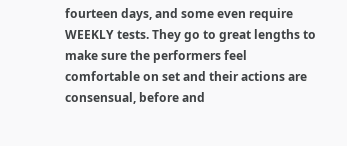fourteen days, and some even require WEEKLY tests. They go to great lengths to make sure the performers feel comfortable on set and their actions are consensual, before and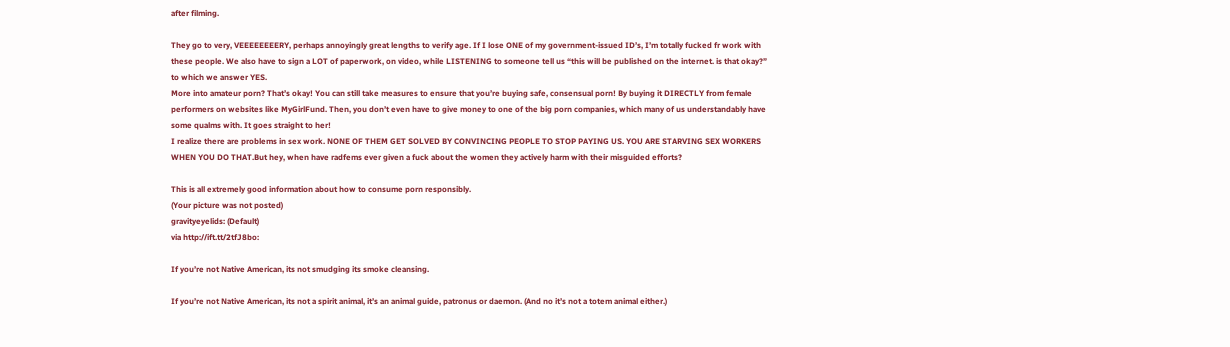after filming.

They go to very, VEEEEEEEERY, perhaps annoyingly great lengths to verify age. If I lose ONE of my government-issued ID’s, I’m totally fucked fr work with these people. We also have to sign a LOT of paperwork, on video, while LISTENING to someone tell us “this will be published on the internet. is that okay?” to which we answer YES.
More into amateur porn? That’s okay! You can still take measures to ensure that you’re buying safe, consensual porn! By buying it DIRECTLY from female performers on websites like MyGirlFund. Then, you don’t even have to give money to one of the big porn companies, which many of us understandably have some qualms with. It goes straight to her!
I realize there are problems in sex work. NONE OF THEM GET SOLVED BY CONVINCING PEOPLE TO STOP PAYING US. YOU ARE STARVING SEX WORKERS WHEN YOU DO THAT.But hey, when have radfems ever given a fuck about the women they actively harm with their misguided efforts?

This is all extremely good information about how to consume porn responsibly.
(Your picture was not posted)
gravityeyelids: (Default)
via http://ift.tt/2tfJ8bo:

If you’re not Native American, its not smudging its smoke cleansing.

If you’re not Native American, its not a spirit animal, it’s an animal guide, patronus or daemon. (And no it’s not a totem animal either.)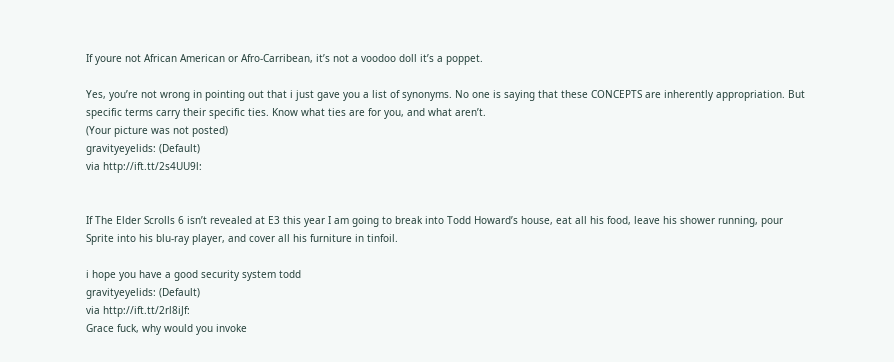If youre not African American or Afro-Carribean, it’s not a voodoo doll it’s a poppet.

Yes, you’re not wrong in pointing out that i just gave you a list of synonyms. No one is saying that these CONCEPTS are inherently appropriation. But specific terms carry their specific ties. Know what ties are for you, and what aren’t.
(Your picture was not posted)
gravityeyelids: (Default)
via http://ift.tt/2s4UU9l:


If The Elder Scrolls 6 isn’t revealed at E3 this year I am going to break into Todd Howard’s house, eat all his food, leave his shower running, pour Sprite into his blu-ray player, and cover all his furniture in tinfoil.

i hope you have a good security system todd
gravityeyelids: (Default)
via http://ift.tt/2rl8iJf:
Grace fuck, why would you invoke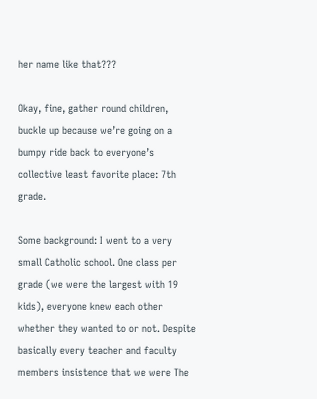her name like that???

Okay, fine, gather round children, buckle up because we’re going on a bumpy ride back to everyone’s collective least favorite place: 7th grade.

Some background: I went to a very small Catholic school. One class per grade (we were the largest with 19 kids), everyone knew each other whether they wanted to or not. Despite basically every teacher and faculty members insistence that we were The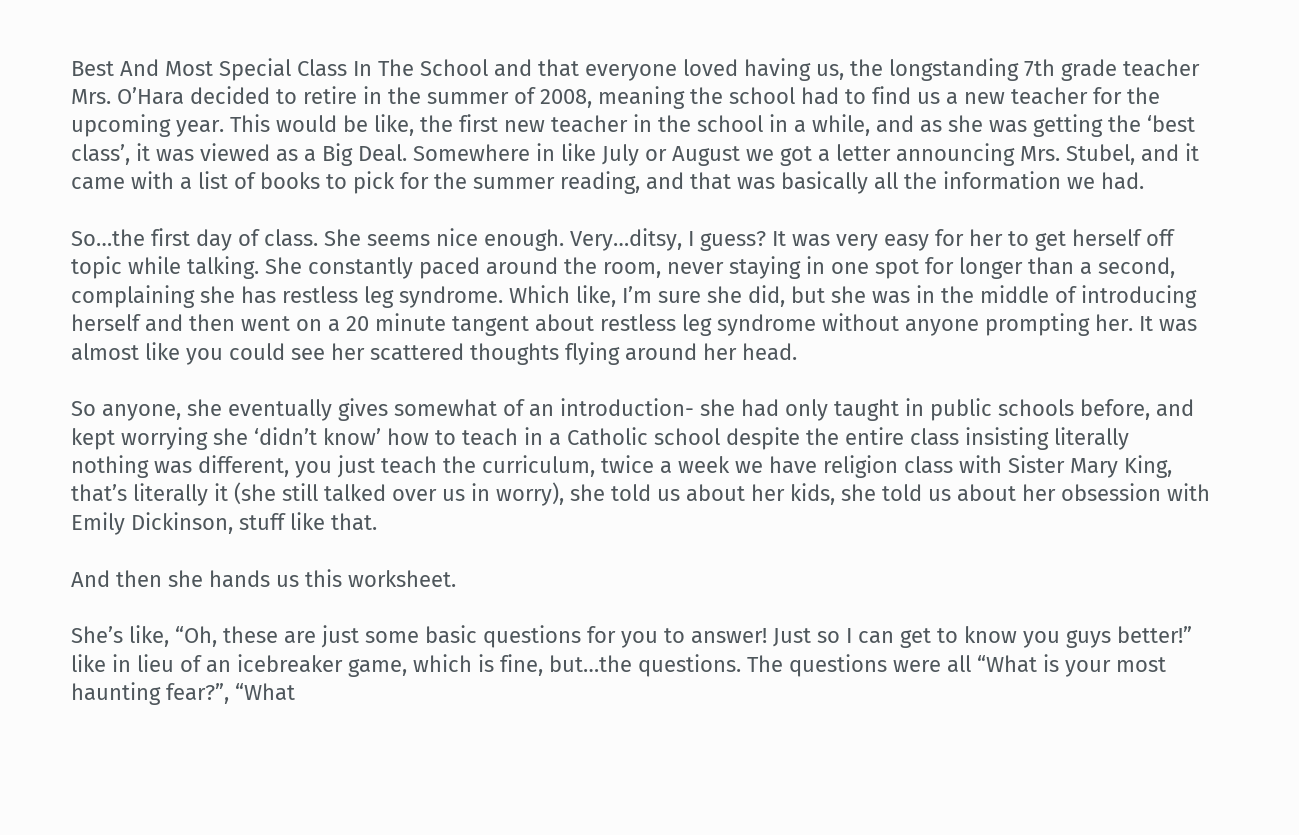Best And Most Special Class In The School and that everyone loved having us, the longstanding 7th grade teacher Mrs. O’Hara decided to retire in the summer of 2008, meaning the school had to find us a new teacher for the upcoming year. This would be like, the first new teacher in the school in a while, and as she was getting the ‘best class’, it was viewed as a Big Deal. Somewhere in like July or August we got a letter announcing Mrs. Stubel, and it came with a list of books to pick for the summer reading, and that was basically all the information we had.

So…the first day of class. She seems nice enough. Very…ditsy, I guess? It was very easy for her to get herself off topic while talking. She constantly paced around the room, never staying in one spot for longer than a second, complaining she has restless leg syndrome. Which like, I’m sure she did, but she was in the middle of introducing herself and then went on a 20 minute tangent about restless leg syndrome without anyone prompting her. It was almost like you could see her scattered thoughts flying around her head.

So anyone, she eventually gives somewhat of an introduction- she had only taught in public schools before, and kept worrying she ‘didn’t know’ how to teach in a Catholic school despite the entire class insisting literally nothing was different, you just teach the curriculum, twice a week we have religion class with Sister Mary King, that’s literally it (she still talked over us in worry), she told us about her kids, she told us about her obsession with Emily Dickinson, stuff like that.

And then she hands us this worksheet.

She’s like, “Oh, these are just some basic questions for you to answer! Just so I can get to know you guys better!” like in lieu of an icebreaker game, which is fine, but…the questions. The questions were all “What is your most haunting fear?”, “What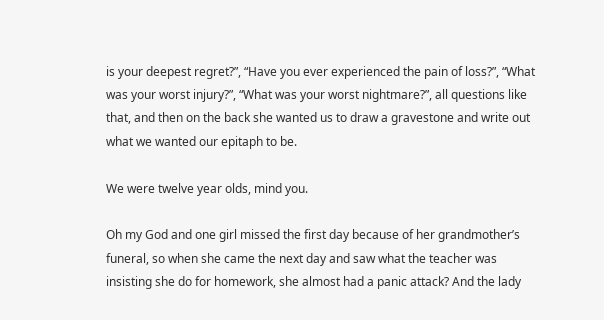is your deepest regret?”, “Have you ever experienced the pain of loss?”, “What was your worst injury?”, “What was your worst nightmare?”, all questions like that, and then on the back she wanted us to draw a gravestone and write out what we wanted our epitaph to be.

We were twelve year olds, mind you.

Oh my God and one girl missed the first day because of her grandmother’s funeral, so when she came the next day and saw what the teacher was insisting she do for homework, she almost had a panic attack? And the lady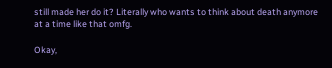still made her do it? Literally who wants to think about death anymore at a time like that omfg.

Okay,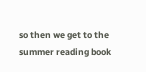so then we get to the summer reading book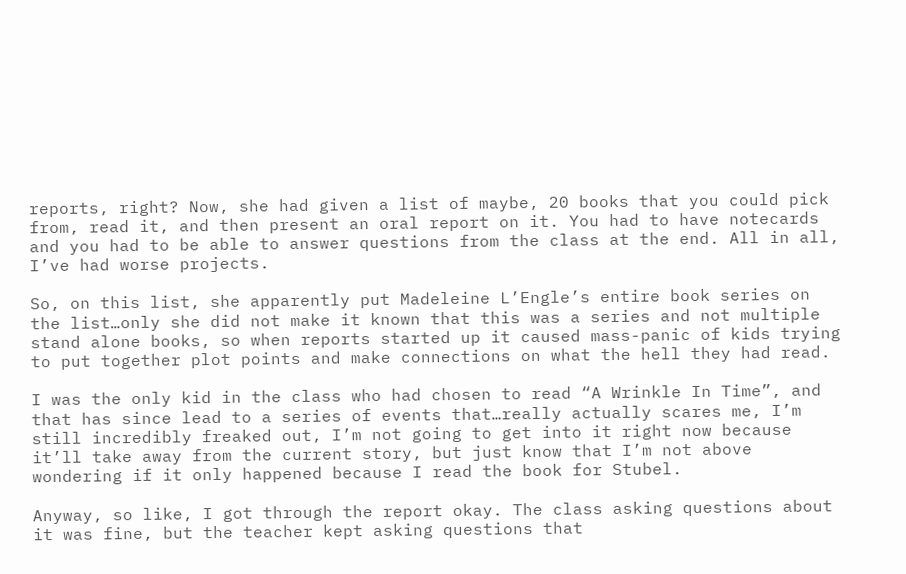reports, right? Now, she had given a list of maybe, 20 books that you could pick from, read it, and then present an oral report on it. You had to have notecards and you had to be able to answer questions from the class at the end. All in all, I’ve had worse projects.

So, on this list, she apparently put Madeleine L’Engle’s entire book series on the list…only she did not make it known that this was a series and not multiple stand alone books, so when reports started up it caused mass-panic of kids trying to put together plot points and make connections on what the hell they had read.

I was the only kid in the class who had chosen to read “A Wrinkle In Time”, and that has since lead to a series of events that…really actually scares me, I’m still incredibly freaked out, I’m not going to get into it right now because it’ll take away from the current story, but just know that I’m not above wondering if it only happened because I read the book for Stubel.

Anyway, so like, I got through the report okay. The class asking questions about it was fine, but the teacher kept asking questions that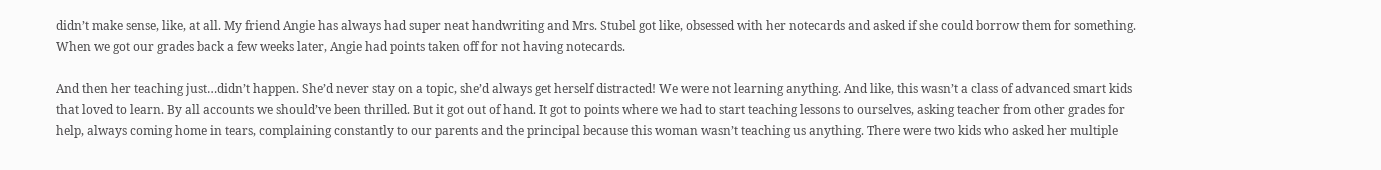didn’t make sense, like, at all. My friend Angie has always had super neat handwriting and Mrs. Stubel got like, obsessed with her notecards and asked if she could borrow them for something. When we got our grades back a few weeks later, Angie had points taken off for not having notecards.

And then her teaching just…didn’t happen. She’d never stay on a topic, she’d always get herself distracted! We were not learning anything. And like, this wasn’t a class of advanced smart kids that loved to learn. By all accounts we should’ve been thrilled. But it got out of hand. It got to points where we had to start teaching lessons to ourselves, asking teacher from other grades for help, always coming home in tears, complaining constantly to our parents and the principal because this woman wasn’t teaching us anything. There were two kids who asked her multiple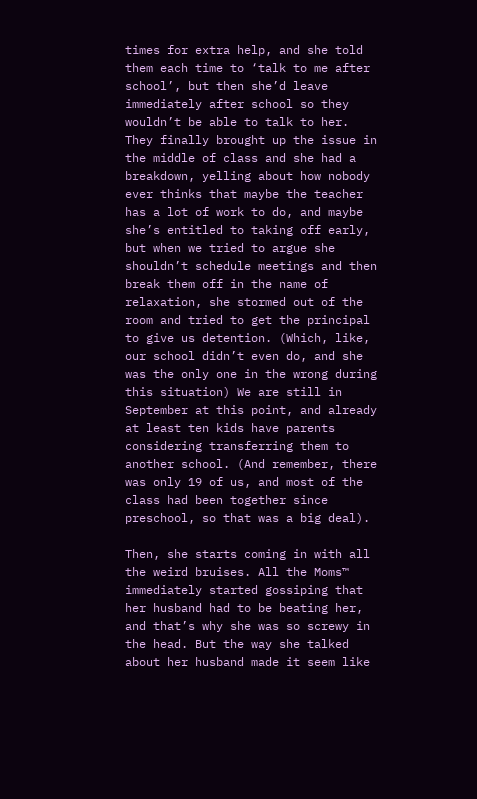times for extra help, and she told them each time to ‘talk to me after school’, but then she’d leave immediately after school so they wouldn’t be able to talk to her. They finally brought up the issue in the middle of class and she had a breakdown, yelling about how nobody ever thinks that maybe the teacher has a lot of work to do, and maybe she’s entitled to taking off early, but when we tried to argue she shouldn’t schedule meetings and then break them off in the name of relaxation, she stormed out of the room and tried to get the principal to give us detention. (Which, like, our school didn’t even do, and she was the only one in the wrong during this situation) We are still in September at this point, and already at least ten kids have parents considering transferring them to another school. (And remember, there was only 19 of us, and most of the class had been together since preschool, so that was a big deal).

Then, she starts coming in with all the weird bruises. All the Moms™ immediately started gossiping that her husband had to be beating her, and that’s why she was so screwy in the head. But the way she talked about her husband made it seem like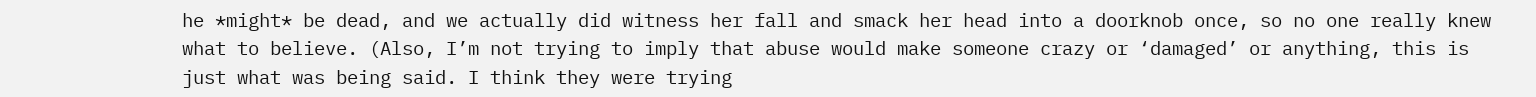he *might* be dead, and we actually did witness her fall and smack her head into a doorknob once, so no one really knew what to believe. (Also, I’m not trying to imply that abuse would make someone crazy or ‘damaged’ or anything, this is just what was being said. I think they were trying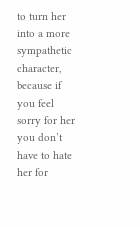to turn her into a more sympathetic character, because if you feel sorry for her you don’t have to hate her for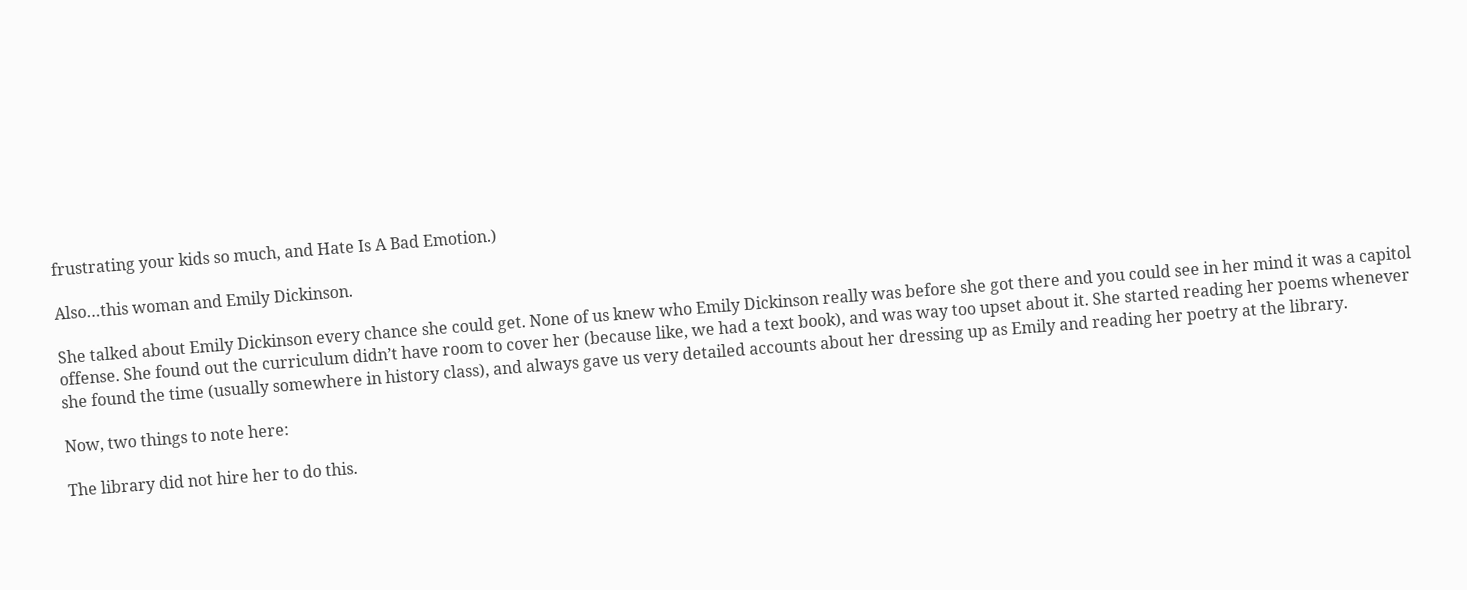frustrating your kids so much, and Hate Is A Bad Emotion.)

Also…this woman and Emily Dickinson.

She talked about Emily Dickinson every chance she could get. None of us knew who Emily Dickinson really was before she got there and you could see in her mind it was a capitol offense. She found out the curriculum didn’t have room to cover her (because like, we had a text book), and was way too upset about it. She started reading her poems whenever she found the time (usually somewhere in history class), and always gave us very detailed accounts about her dressing up as Emily and reading her poetry at the library.

Now, two things to note here:

The library did not hire her to do this.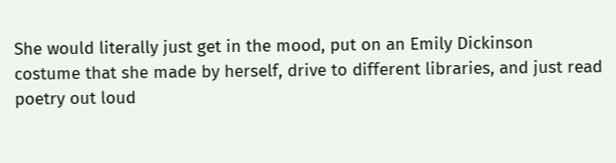She would literally just get in the mood, put on an Emily Dickinson costume that she made by herself, drive to different libraries, and just read poetry out loud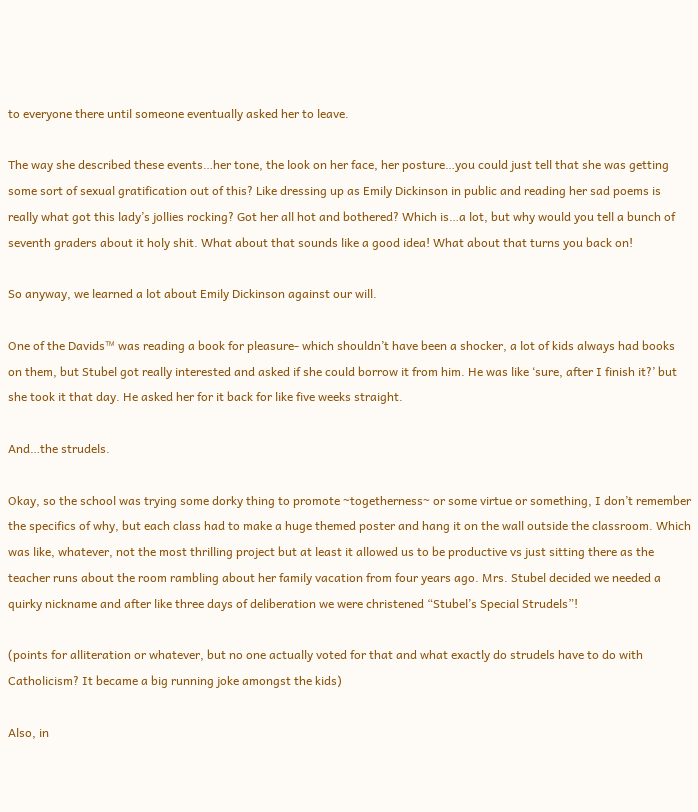to everyone there until someone eventually asked her to leave.

The way she described these events…her tone, the look on her face, her posture…you could just tell that she was getting some sort of sexual gratification out of this? Like dressing up as Emily Dickinson in public and reading her sad poems is really what got this lady’s jollies rocking? Got her all hot and bothered? Which is…a lot, but why would you tell a bunch of seventh graders about it holy shit. What about that sounds like a good idea! What about that turns you back on!

So anyway, we learned a lot about Emily Dickinson against our will.

One of the Davids™ was reading a book for pleasure- which shouldn’t have been a shocker, a lot of kids always had books on them, but Stubel got really interested and asked if she could borrow it from him. He was like ‘sure, after I finish it?’ but she took it that day. He asked her for it back for like five weeks straight.

And…the strudels.

Okay, so the school was trying some dorky thing to promote ~togetherness~ or some virtue or something, I don’t remember the specifics of why, but each class had to make a huge themed poster and hang it on the wall outside the classroom. Which was like, whatever, not the most thrilling project but at least it allowed us to be productive vs just sitting there as the teacher runs about the room rambling about her family vacation from four years ago. Mrs. Stubel decided we needed a quirky nickname and after like three days of deliberation we were christened “Stubel’s Special Strudels”!

(points for alliteration or whatever, but no one actually voted for that and what exactly do strudels have to do with Catholicism? It became a big running joke amongst the kids)

Also, in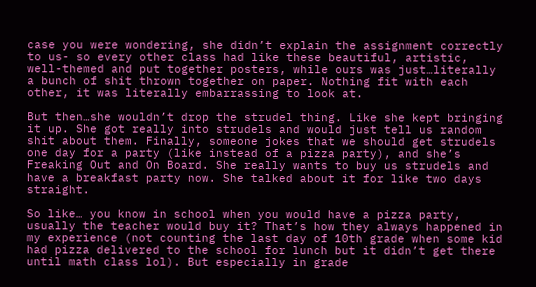case you were wondering, she didn’t explain the assignment correctly to us- so every other class had like these beautiful, artistic, well-themed and put together posters, while ours was just…literally a bunch of shit thrown together on paper. Nothing fit with each other, it was literally embarrassing to look at.

But then…she wouldn’t drop the strudel thing. Like she kept bringing it up. She got really into strudels and would just tell us random shit about them. Finally, someone jokes that we should get strudels one day for a party (like instead of a pizza party), and she’s Freaking Out and On Board. She really wants to buy us strudels and have a breakfast party now. She talked about it for like two days straight.

So like… you know in school when you would have a pizza party, usually the teacher would buy it? That’s how they always happened in my experience (not counting the last day of 10th grade when some kid had pizza delivered to the school for lunch but it didn’t get there until math class lol). But especially in grade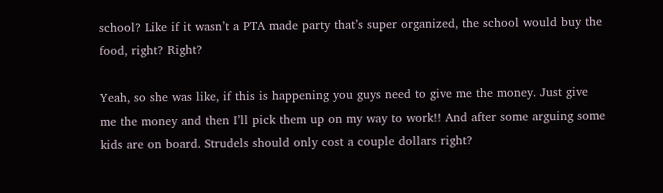school? Like if it wasn’t a PTA made party that’s super organized, the school would buy the food, right? Right?

Yeah, so she was like, if this is happening you guys need to give me the money. Just give me the money and then I’ll pick them up on my way to work!! And after some arguing some kids are on board. Strudels should only cost a couple dollars right?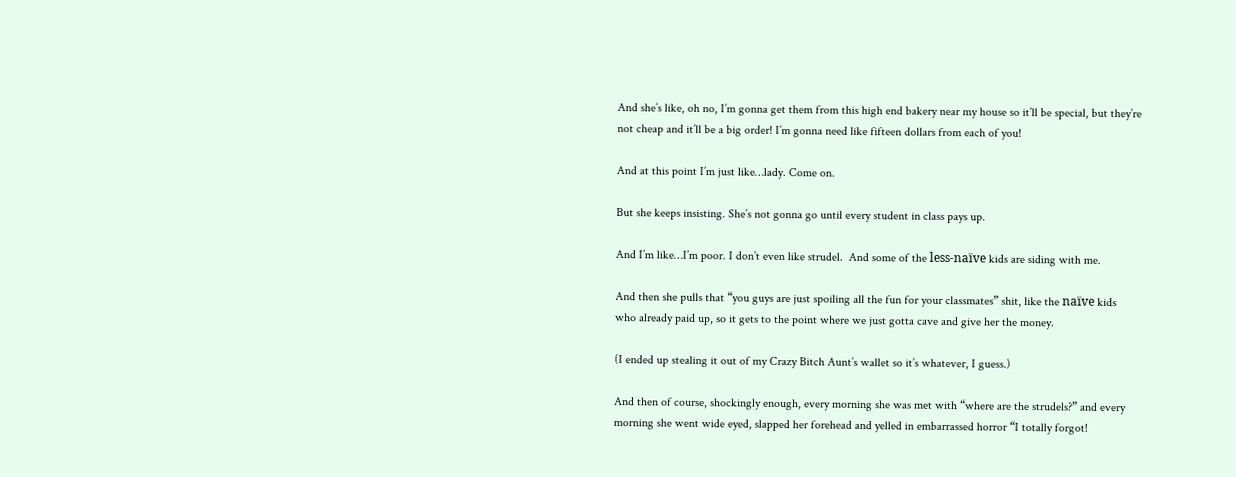And she’s like, oh no, I’m gonna get them from this high end bakery near my house so it’ll be special, but they’re not cheap and it’ll be a big order! I’m gonna need like fifteen dollars from each of you!

And at this point I’m just like…lady. Come on.

But she keeps insisting. She’s not gonna go until every student in class pays up.

And I’m like…I’m poor. I don’t even like strudel.  And some of the less-naïve kids are siding with me.

And then she pulls that “you guys are just spoiling all the fun for your classmates” shit, like the naïve kids who already paid up, so it gets to the point where we just gotta cave and give her the money.

(I ended up stealing it out of my Crazy Bitch Aunt’s wallet so it’s whatever, I guess.)

And then of course, shockingly enough, every morning she was met with “where are the strudels?” and every morning she went wide eyed, slapped her forehead and yelled in embarrassed horror “I totally forgot!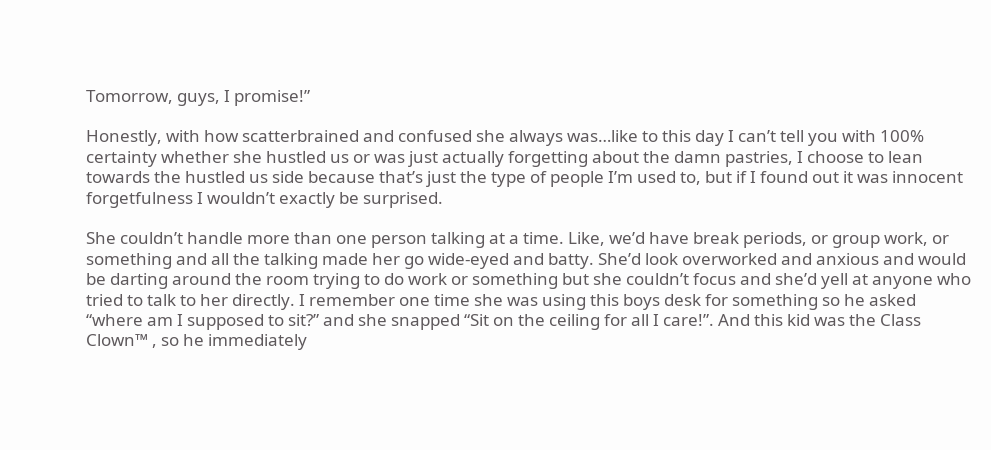Tomorrow, guys, I promise!”

Honestly, with how scatterbrained and confused she always was…like to this day I can’t tell you with 100% certainty whether she hustled us or was just actually forgetting about the damn pastries, I choose to lean towards the hustled us side because that’s just the type of people I’m used to, but if I found out it was innocent forgetfulness I wouldn’t exactly be surprised.

She couldn’t handle more than one person talking at a time. Like, we’d have break periods, or group work, or something and all the talking made her go wide-eyed and batty. She’d look overworked and anxious and would be darting around the room trying to do work or something but she couldn’t focus and she’d yell at anyone who tried to talk to her directly. I remember one time she was using this boys desk for something so he asked “where am I supposed to sit?” and she snapped “Sit on the ceiling for all I care!”. And this kid was the Class Clown™ , so he immediately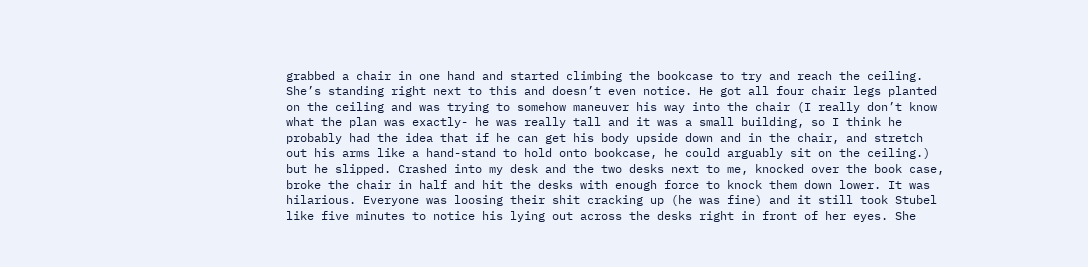grabbed a chair in one hand and started climbing the bookcase to try and reach the ceiling. She’s standing right next to this and doesn’t even notice. He got all four chair legs planted on the ceiling and was trying to somehow maneuver his way into the chair (I really don’t know what the plan was exactly- he was really tall and it was a small building, so I think he probably had the idea that if he can get his body upside down and in the chair, and stretch out his arms like a hand-stand to hold onto bookcase, he could arguably sit on the ceiling.) but he slipped. Crashed into my desk and the two desks next to me, knocked over the book case, broke the chair in half and hit the desks with enough force to knock them down lower. It was hilarious. Everyone was loosing their shit cracking up (he was fine) and it still took Stubel like five minutes to notice his lying out across the desks right in front of her eyes. She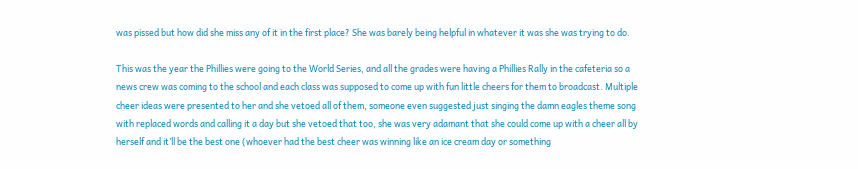was pissed but how did she miss any of it in the first place? She was barely being helpful in whatever it was she was trying to do.

This was the year the Phillies were going to the World Series, and all the grades were having a Phillies Rally in the cafeteria so a news crew was coming to the school and each class was supposed to come up with fun little cheers for them to broadcast. Multiple cheer ideas were presented to her and she vetoed all of them, someone even suggested just singing the damn eagles theme song with replaced words and calling it a day but she vetoed that too, she was very adamant that she could come up with a cheer all by herself and it’ll be the best one (whoever had the best cheer was winning like an ice cream day or something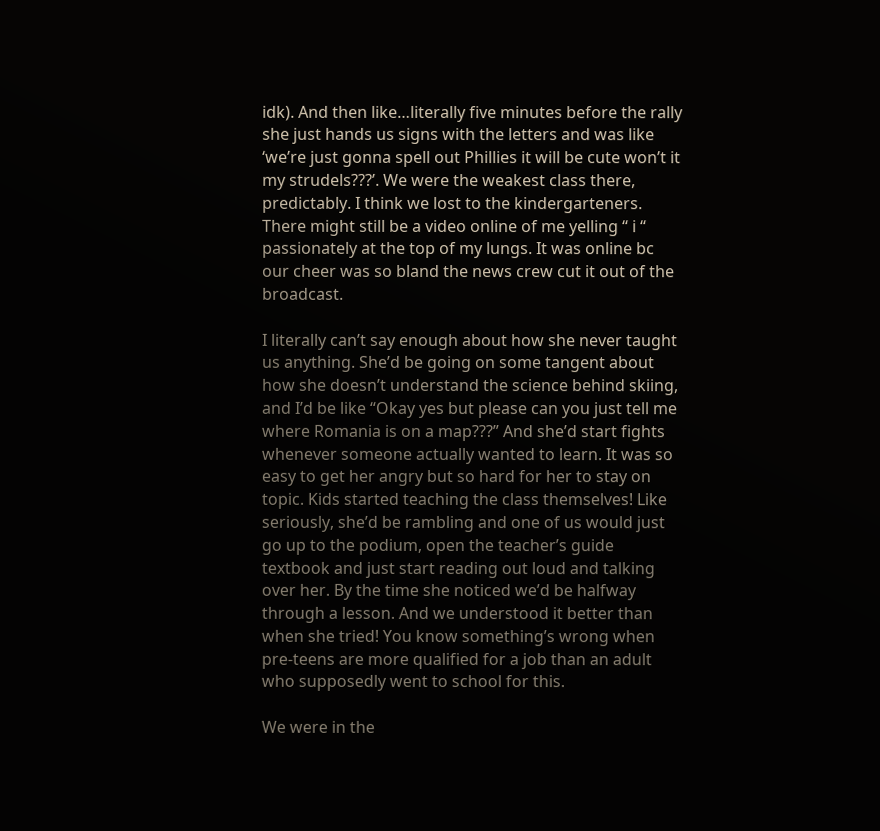idk). And then like…literally five minutes before the rally she just hands us signs with the letters and was like ‘we’re just gonna spell out Phillies it will be cute won’t it my strudels???’. We were the weakest class there, predictably. I think we lost to the kindergarteners. There might still be a video online of me yelling “ i “ passionately at the top of my lungs. It was online bc our cheer was so bland the news crew cut it out of the broadcast.

I literally can’t say enough about how she never taught us anything. She’d be going on some tangent about how she doesn’t understand the science behind skiing, and I’d be like “Okay yes but please can you just tell me where Romania is on a map???” And she’d start fights whenever someone actually wanted to learn. It was so easy to get her angry but so hard for her to stay on topic. Kids started teaching the class themselves! Like seriously, she’d be rambling and one of us would just go up to the podium, open the teacher’s guide textbook and just start reading out loud and talking over her. By the time she noticed we’d be halfway through a lesson. And we understood it better than when she tried! You know something’s wrong when pre-teens are more qualified for a job than an adult who supposedly went to school for this.

We were in the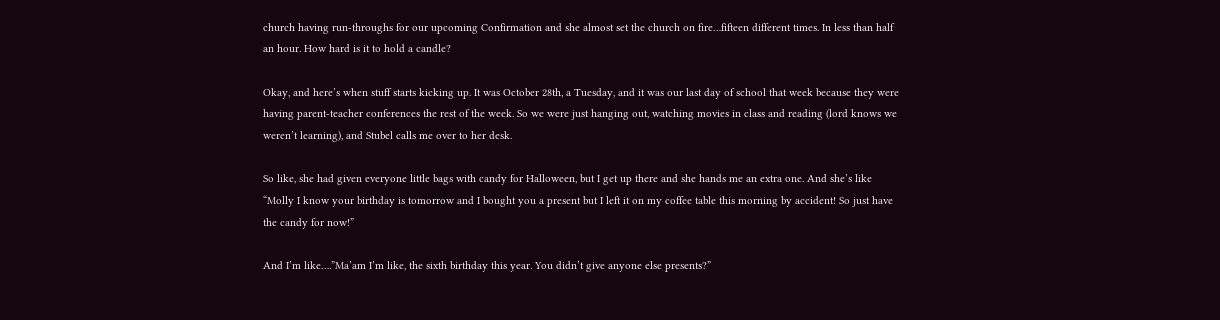church having run-throughs for our upcoming Confirmation and she almost set the church on fire…fifteen different times. In less than half an hour. How hard is it to hold a candle?

Okay, and here’s when stuff starts kicking up. It was October 28th, a Tuesday, and it was our last day of school that week because they were having parent-teacher conferences the rest of the week. So we were just hanging out, watching movies in class and reading (lord knows we weren’t learning), and Stubel calls me over to her desk.

So like, she had given everyone little bags with candy for Halloween, but I get up there and she hands me an extra one. And she’s like “Molly I know your birthday is tomorrow and I bought you a present but I left it on my coffee table this morning by accident! So just have the candy for now!”

And I’m like….”Ma’am I’m like, the sixth birthday this year. You didn’t give anyone else presents?”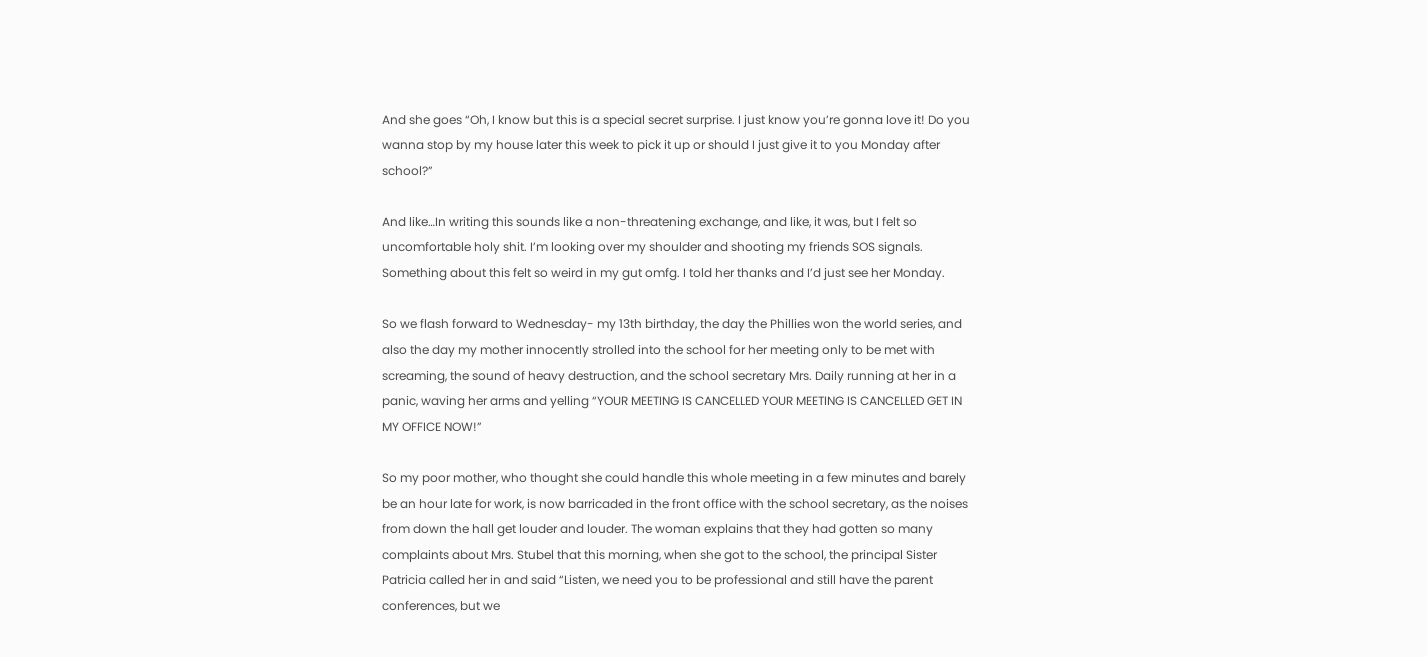And she goes “Oh, I know but this is a special secret surprise. I just know you’re gonna love it! Do you wanna stop by my house later this week to pick it up or should I just give it to you Monday after school?”

And like…In writing this sounds like a non-threatening exchange, and like, it was, but I felt so uncomfortable holy shit. I’m looking over my shoulder and shooting my friends SOS signals. Something about this felt so weird in my gut omfg. I told her thanks and I’d just see her Monday.

So we flash forward to Wednesday- my 13th birthday, the day the Phillies won the world series, and also the day my mother innocently strolled into the school for her meeting only to be met with screaming, the sound of heavy destruction, and the school secretary Mrs. Daily running at her in a panic, waving her arms and yelling “YOUR MEETING IS CANCELLED YOUR MEETING IS CANCELLED GET IN MY OFFICE NOW!”

So my poor mother, who thought she could handle this whole meeting in a few minutes and barely be an hour late for work, is now barricaded in the front office with the school secretary, as the noises from down the hall get louder and louder. The woman explains that they had gotten so many complaints about Mrs. Stubel that this morning, when she got to the school, the principal Sister Patricia called her in and said “Listen, we need you to be professional and still have the parent conferences, but we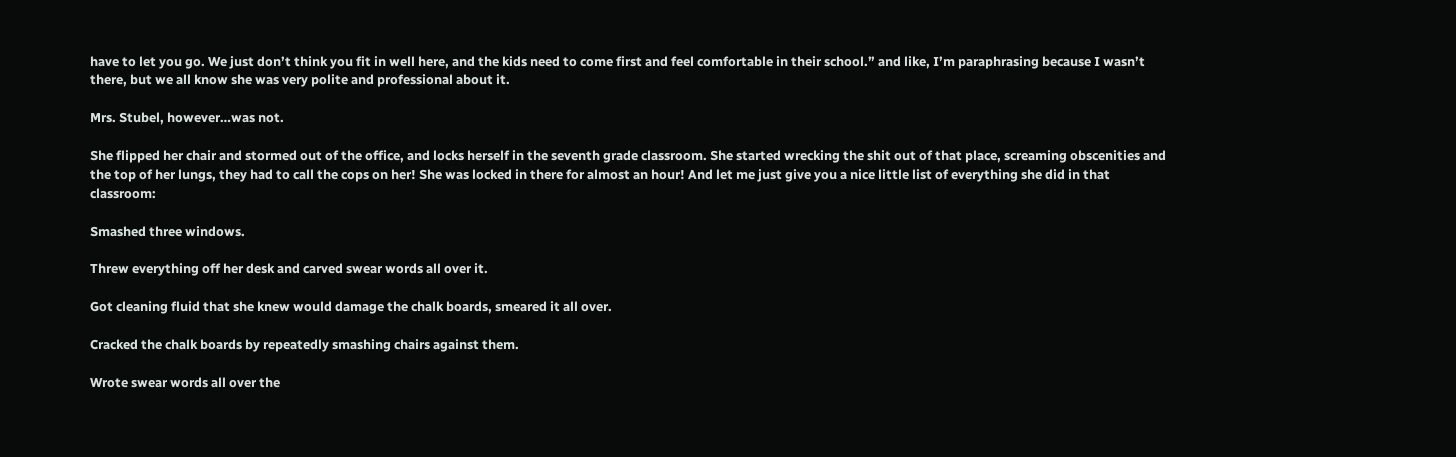have to let you go. We just don’t think you fit in well here, and the kids need to come first and feel comfortable in their school.” and like, I’m paraphrasing because I wasn’t there, but we all know she was very polite and professional about it.

Mrs. Stubel, however…was not.

She flipped her chair and stormed out of the office, and locks herself in the seventh grade classroom. She started wrecking the shit out of that place, screaming obscenities and the top of her lungs, they had to call the cops on her! She was locked in there for almost an hour! And let me just give you a nice little list of everything she did in that classroom:

Smashed three windows.

Threw everything off her desk and carved swear words all over it.

Got cleaning fluid that she knew would damage the chalk boards, smeared it all over.

Cracked the chalk boards by repeatedly smashing chairs against them.

Wrote swear words all over the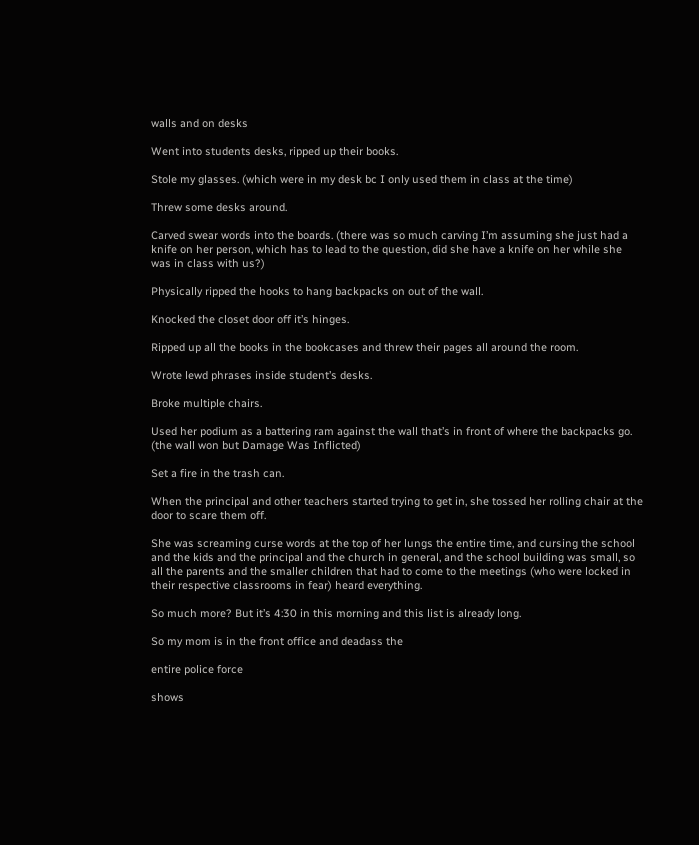walls and on desks

Went into students desks, ripped up their books.

Stole my glasses. (which were in my desk bc I only used them in class at the time)

Threw some desks around.

Carved swear words into the boards. (there was so much carving I’m assuming she just had a knife on her person, which has to lead to the question, did she have a knife on her while she was in class with us?)

Physically ripped the hooks to hang backpacks on out of the wall.

Knocked the closet door off it’s hinges.

Ripped up all the books in the bookcases and threw their pages all around the room.

Wrote lewd phrases inside student’s desks.

Broke multiple chairs.

Used her podium as a battering ram against the wall that’s in front of where the backpacks go. (the wall won but Damage Was Inflicted)

Set a fire in the trash can.

When the principal and other teachers started trying to get in, she tossed her rolling chair at the door to scare them off.

She was screaming curse words at the top of her lungs the entire time, and cursing the school and the kids and the principal and the church in general, and the school building was small, so all the parents and the smaller children that had to come to the meetings (who were locked in their respective classrooms in fear) heard everything.

So much more? But it’s 4:30 in this morning and this list is already long.

So my mom is in the front office and deadass the

entire police force

shows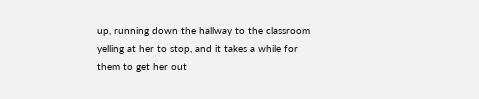up, running down the hallway to the classroom yelling at her to stop, and it takes a while for them to get her out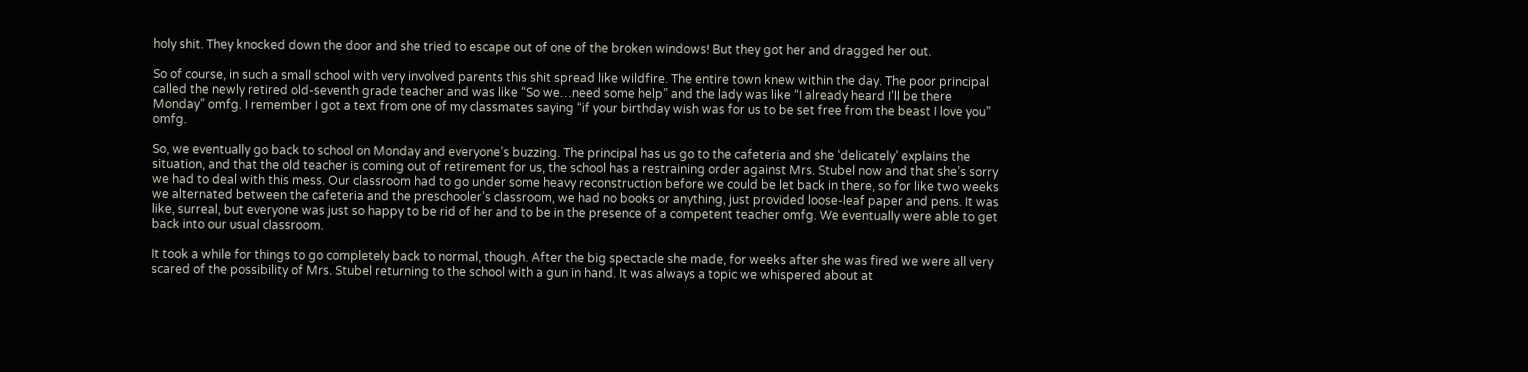holy shit. They knocked down the door and she tried to escape out of one of the broken windows! But they got her and dragged her out.

So of course, in such a small school with very involved parents this shit spread like wildfire. The entire town knew within the day. The poor principal called the newly retired old-seventh grade teacher and was like “So we…need some help” and the lady was like “I already heard I’ll be there Monday” omfg. I remember I got a text from one of my classmates saying “if your birthday wish was for us to be set free from the beast I love you” omfg.

So, we eventually go back to school on Monday and everyone’s buzzing. The principal has us go to the cafeteria and she ‘delicately’ explains the situation, and that the old teacher is coming out of retirement for us, the school has a restraining order against Mrs. Stubel now and that she’s sorry we had to deal with this mess. Our classroom had to go under some heavy reconstruction before we could be let back in there, so for like two weeks we alternated between the cafeteria and the preschooler’s classroom, we had no books or anything, just provided loose-leaf paper and pens. It was like, surreal, but everyone was just so happy to be rid of her and to be in the presence of a competent teacher omfg. We eventually were able to get back into our usual classroom.

It took a while for things to go completely back to normal, though. After the big spectacle she made, for weeks after she was fired we were all very scared of the possibility of Mrs. Stubel returning to the school with a gun in hand. It was always a topic we whispered about at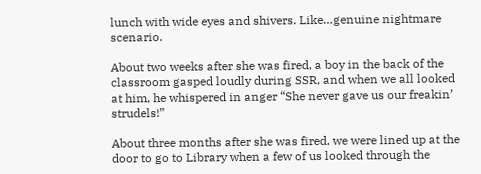lunch with wide eyes and shivers. Like…genuine nightmare scenario.

About two weeks after she was fired, a boy in the back of the classroom gasped loudly during SSR, and when we all looked at him, he whispered in anger “She never gave us our freakin’ strudels!”

About three months after she was fired, we were lined up at the door to go to Library when a few of us looked through the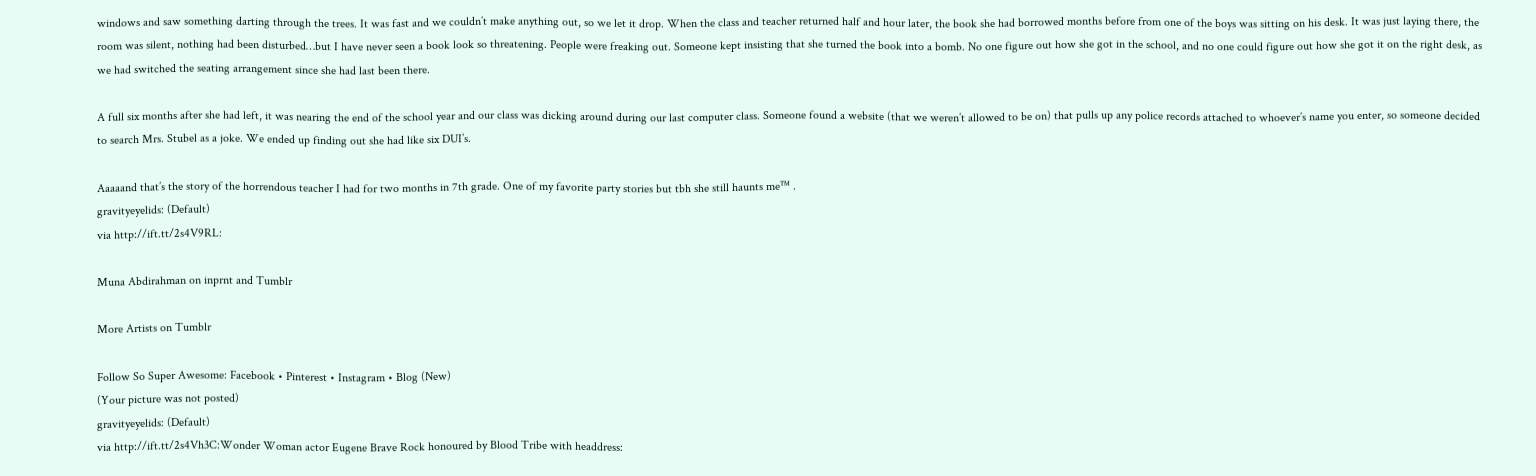windows and saw something darting through the trees. It was fast and we couldn’t make anything out, so we let it drop. When the class and teacher returned half and hour later, the book she had borrowed months before from one of the boys was sitting on his desk. It was just laying there, the room was silent, nothing had been disturbed…but I have never seen a book look so threatening. People were freaking out. Someone kept insisting that she turned the book into a bomb. No one figure out how she got in the school, and no one could figure out how she got it on the right desk, as we had switched the seating arrangement since she had last been there.

A full six months after she had left, it was nearing the end of the school year and our class was dicking around during our last computer class. Someone found a website (that we weren’t allowed to be on) that pulls up any police records attached to whoever’s name you enter, so someone decided to search Mrs. Stubel as a joke. We ended up finding out she had like six DUI’s.

Aaaaand that’s the story of the horrendous teacher I had for two months in 7th grade. One of my favorite party stories but tbh she still haunts me™ .
gravityeyelids: (Default)
via http://ift.tt/2s4V9RL:

Muna Abdirahman on inprnt and Tumblr

More Artists on Tumblr

Follow So Super Awesome: Facebook • Pinterest • Instagram • Blog (New)
(Your picture was not posted)
gravityeyelids: (Default)
via http://ift.tt/2s4Vh3C:Wonder Woman actor Eugene Brave Rock honoured by Blood Tribe with headdress: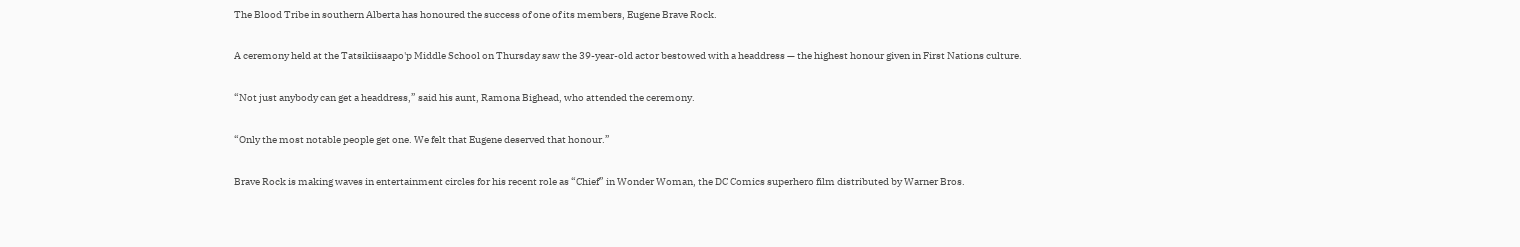The Blood Tribe in southern Alberta has honoured the success of one of its members, Eugene Brave Rock.

A ceremony held at the Tatsikiisaapo'p Middle School on Thursday saw the 39-year-old actor bestowed with a headdress — the highest honour given in First Nations culture.

“Not just anybody can get a headdress,” said his aunt, Ramona Bighead, who attended the ceremony.

“Only the most notable people get one. We felt that Eugene deserved that honour.”

Brave Rock is making waves in entertainment circles for his recent role as “Chief” in Wonder Woman, the DC Comics superhero film distributed by Warner Bros.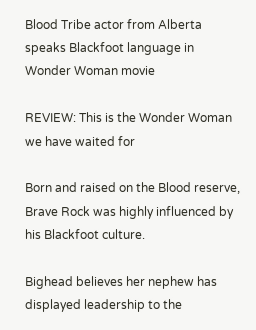Blood Tribe actor from Alberta speaks Blackfoot language in Wonder Woman movie

REVIEW: This is the Wonder Woman we have waited for

Born and raised on the Blood reserve, Brave Rock was highly influenced by his Blackfoot culture.

Bighead believes her nephew has displayed leadership to the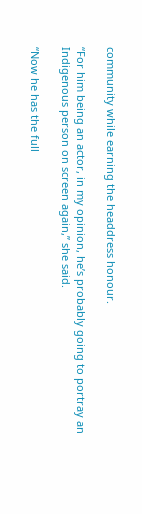community while earning the headdress honour.

“For him being an actor, in my opinion, he’s probably going to portray an Indigenous person on screen again,” she said.

“Now he has the full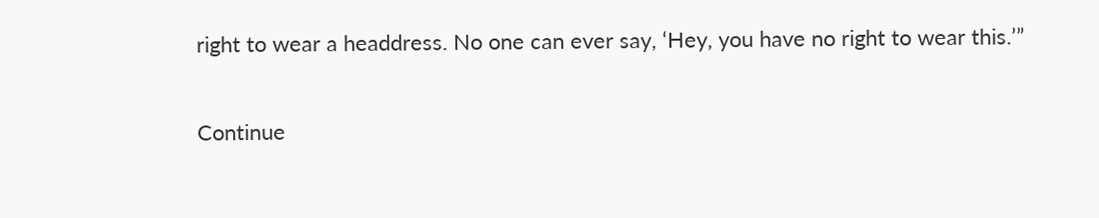right to wear a headdress. No one can ever say, ‘Hey, you have no right to wear this.’”

Continue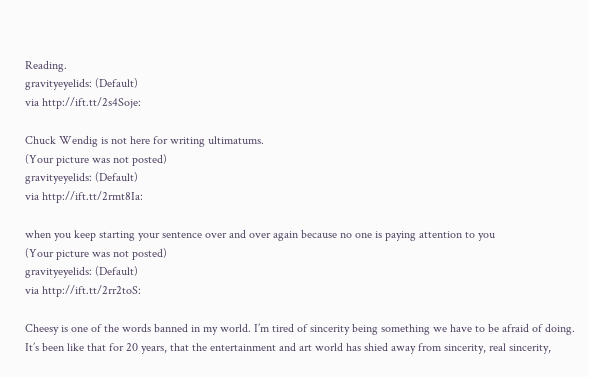Reading.
gravityeyelids: (Default)
via http://ift.tt/2s4Soje:

Chuck Wendig is not here for writing ultimatums.
(Your picture was not posted)
gravityeyelids: (Default)
via http://ift.tt/2rmt8Ia:

when you keep starting your sentence over and over again because no one is paying attention to you
(Your picture was not posted)
gravityeyelids: (Default)
via http://ift.tt/2rr2toS:

Cheesy is one of the words banned in my world. I’m tired of sincerity being something we have to be afraid of doing. It’s been like that for 20 years, that the entertainment and art world has shied away from sincerity, real sincerity,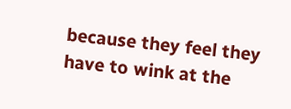because they feel they have to wink at the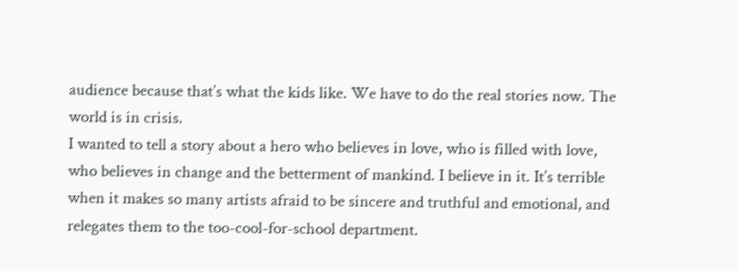audience because that’s what the kids like. We have to do the real stories now. The world is in crisis.
I wanted to tell a story about a hero who believes in love, who is filled with love, who believes in change and the betterment of mankind. I believe in it. It’s terrible when it makes so many artists afraid to be sincere and truthful and emotional, and relegates them to the too-cool-for-school department.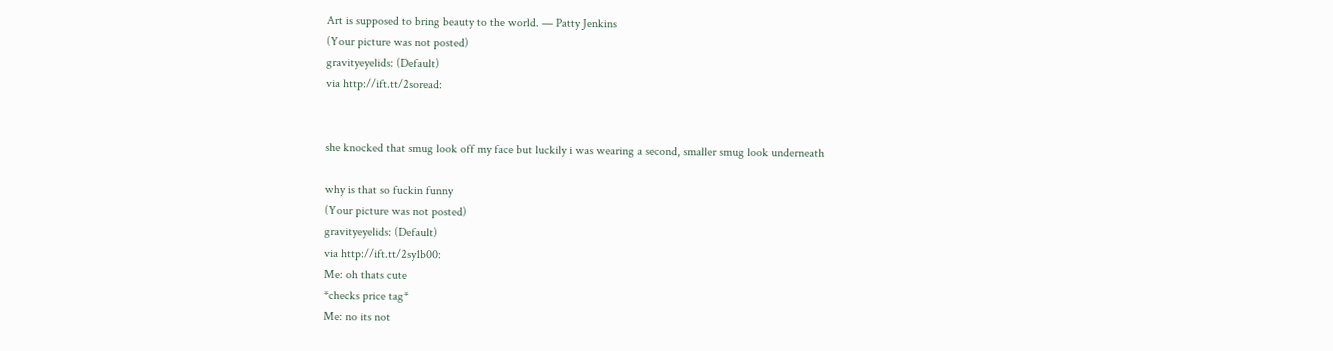Art is supposed to bring beauty to the world. — Patty Jenkins
(Your picture was not posted)
gravityeyelids: (Default)
via http://ift.tt/2soread:


she knocked that smug look off my face but luckily i was wearing a second, smaller smug look underneath

why is that so fuckin funny
(Your picture was not posted)
gravityeyelids: (Default)
via http://ift.tt/2sy1b00:
Me: oh thats cute
*checks price tag*
Me: no its not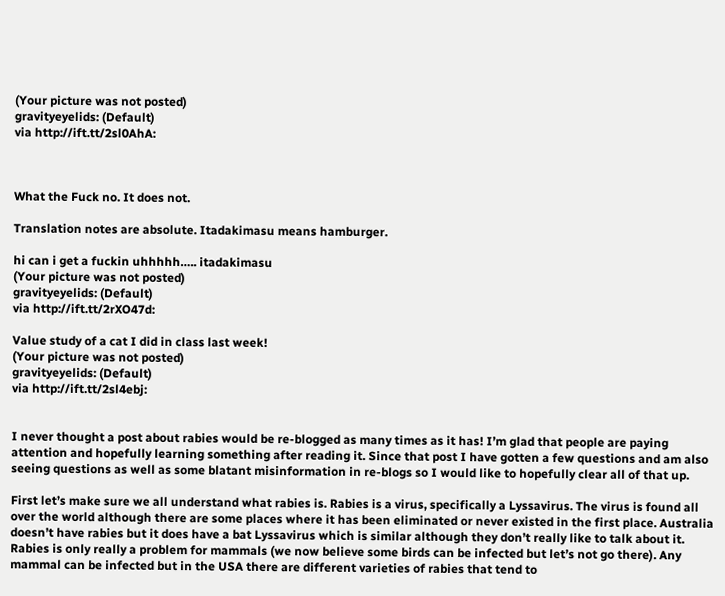(Your picture was not posted)
gravityeyelids: (Default)
via http://ift.tt/2sl0AhA:



What the Fuck no. It does not.

Translation notes are absolute. Itadakimasu means hamburger.

hi can i get a fuckin uhhhhh….. itadakimasu
(Your picture was not posted)
gravityeyelids: (Default)
via http://ift.tt/2rXO47d:

Value study of a cat I did in class last week!
(Your picture was not posted)
gravityeyelids: (Default)
via http://ift.tt/2sl4ebj:


I never thought a post about rabies would be re-blogged as many times as it has! I’m glad that people are paying attention and hopefully learning something after reading it. Since that post I have gotten a few questions and am also seeing questions as well as some blatant misinformation in re-blogs so I would like to hopefully clear all of that up.

First let’s make sure we all understand what rabies is. Rabies is a virus, specifically a Lyssavirus. The virus is found all over the world although there are some places where it has been eliminated or never existed in the first place. Australia doesn’t have rabies but it does have a bat Lyssavirus which is similar although they don’t really like to talk about it. Rabies is only really a problem for mammals (we now believe some birds can be infected but let’s not go there). Any mammal can be infected but in the USA there are different varieties of rabies that tend to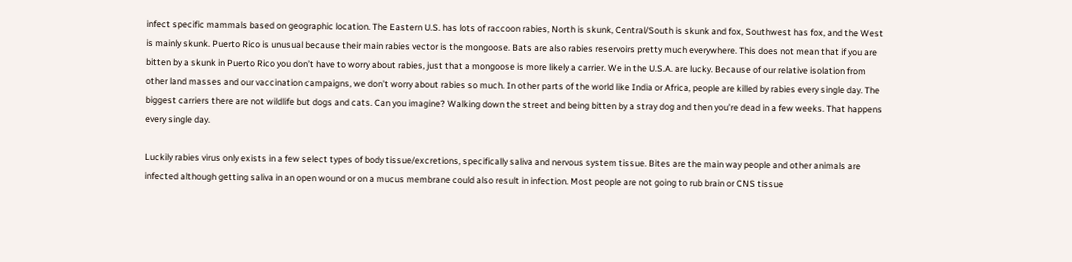infect specific mammals based on geographic location. The Eastern U.S. has lots of raccoon rabies, North is skunk, Central/South is skunk and fox, Southwest has fox, and the West is mainly skunk. Puerto Rico is unusual because their main rabies vector is the mongoose. Bats are also rabies reservoirs pretty much everywhere. This does not mean that if you are bitten by a skunk in Puerto Rico you don’t have to worry about rabies, just that a mongoose is more likely a carrier. We in the U.S.A. are lucky. Because of our relative isolation from other land masses and our vaccination campaigns, we don’t worry about rabies so much. In other parts of the world like India or Africa, people are killed by rabies every single day. The biggest carriers there are not wildlife but dogs and cats. Can you imagine? Walking down the street and being bitten by a stray dog and then you’re dead in a few weeks. That happens every single day.

Luckily rabies virus only exists in a few select types of body tissue/excretions, specifically saliva and nervous system tissue. Bites are the main way people and other animals are infected although getting saliva in an open wound or on a mucus membrane could also result in infection. Most people are not going to rub brain or CNS tissue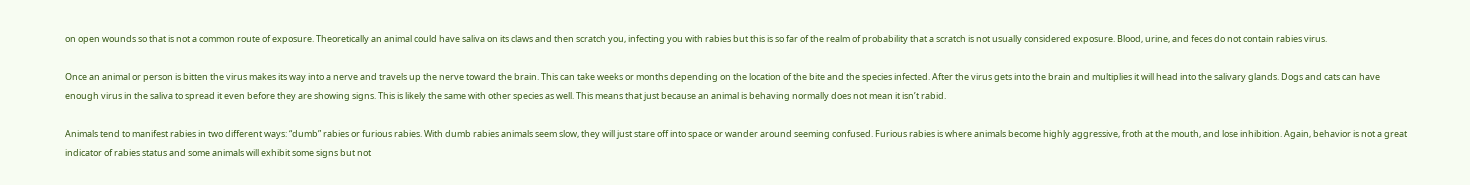on open wounds so that is not a common route of exposure. Theoretically an animal could have saliva on its claws and then scratch you, infecting you with rabies but this is so far of the realm of probability that a scratch is not usually considered exposure. Blood, urine, and feces do not contain rabies virus.

Once an animal or person is bitten the virus makes its way into a nerve and travels up the nerve toward the brain. This can take weeks or months depending on the location of the bite and the species infected. After the virus gets into the brain and multiplies it will head into the salivary glands. Dogs and cats can have enough virus in the saliva to spread it even before they are showing signs. This is likely the same with other species as well. This means that just because an animal is behaving normally does not mean it isn’t rabid.

Animals tend to manifest rabies in two different ways: “dumb” rabies or furious rabies. With dumb rabies animals seem slow, they will just stare off into space or wander around seeming confused. Furious rabies is where animals become highly aggressive, froth at the mouth, and lose inhibition. Again, behavior is not a great indicator of rabies status and some animals will exhibit some signs but not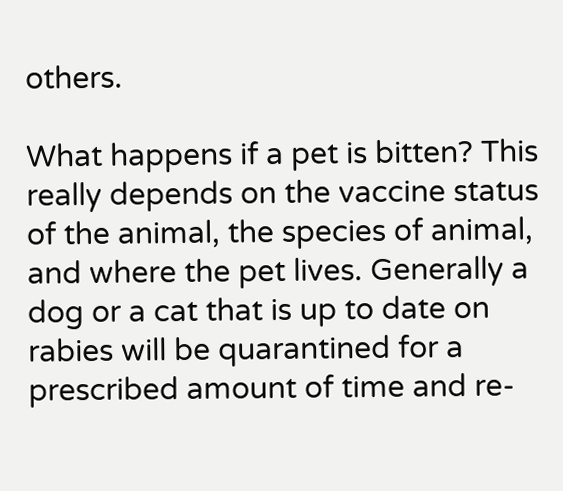others.

What happens if a pet is bitten? This really depends on the vaccine status of the animal, the species of animal, and where the pet lives. Generally a dog or a cat that is up to date on rabies will be quarantined for a prescribed amount of time and re-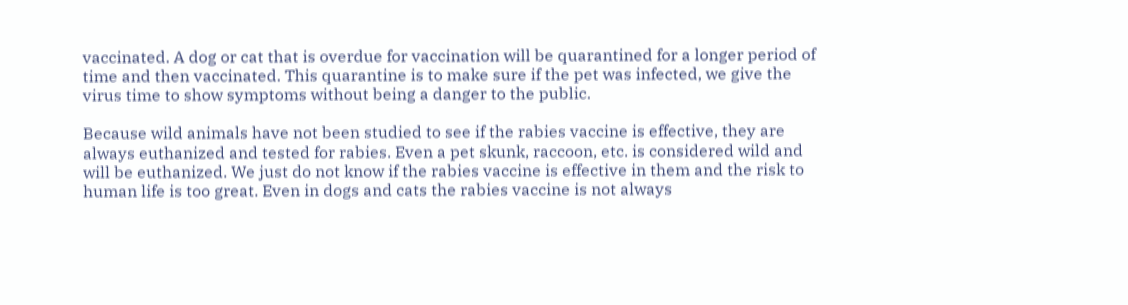vaccinated. A dog or cat that is overdue for vaccination will be quarantined for a longer period of time and then vaccinated. This quarantine is to make sure if the pet was infected, we give the virus time to show symptoms without being a danger to the public.

Because wild animals have not been studied to see if the rabies vaccine is effective, they are always euthanized and tested for rabies. Even a pet skunk, raccoon, etc. is considered wild and will be euthanized. We just do not know if the rabies vaccine is effective in them and the risk to human life is too great. Even in dogs and cats the rabies vaccine is not always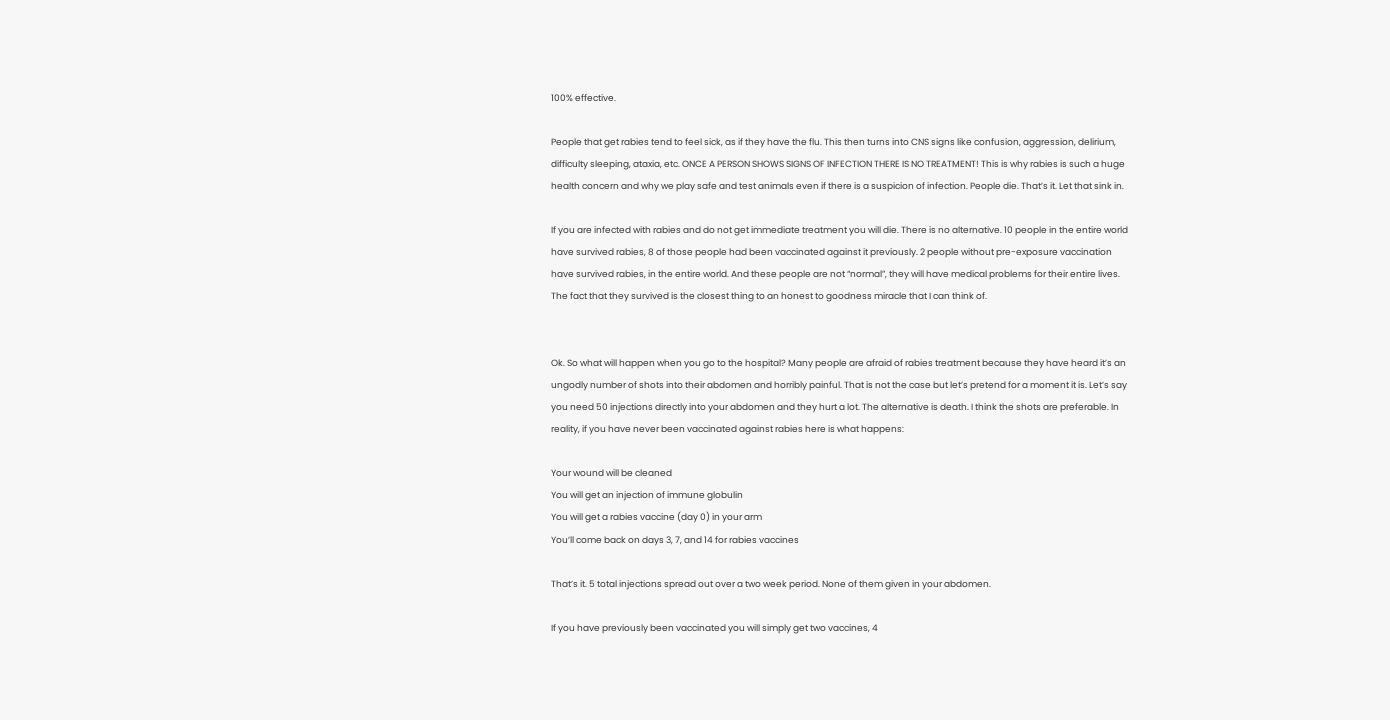100% effective.

People that get rabies tend to feel sick, as if they have the flu. This then turns into CNS signs like confusion, aggression, delirium, difficulty sleeping, ataxia, etc. ONCE A PERSON SHOWS SIGNS OF INFECTION THERE IS NO TREATMENT! This is why rabies is such a huge health concern and why we play safe and test animals even if there is a suspicion of infection. People die. That’s it. Let that sink in.

If you are infected with rabies and do not get immediate treatment you will die. There is no alternative. 10 people in the entire world have survived rabies, 8 of those people had been vaccinated against it previously. 2 people without pre-exposure vaccination have survived rabies, in the entire world. And these people are not “normal”, they will have medical problems for their entire lives. The fact that they survived is the closest thing to an honest to goodness miracle that I can think of.


Ok. So what will happen when you go to the hospital? Many people are afraid of rabies treatment because they have heard it’s an ungodly number of shots into their abdomen and horribly painful. That is not the case but let’s pretend for a moment it is. Let’s say you need 50 injections directly into your abdomen and they hurt a lot. The alternative is death. I think the shots are preferable. In reality, if you have never been vaccinated against rabies here is what happens:

Your wound will be cleaned
You will get an injection of immune globulin
You will get a rabies vaccine (day 0) in your arm
You’ll come back on days 3, 7, and 14 for rabies vaccines

That’s it. 5 total injections spread out over a two week period. None of them given in your abdomen.

If you have previously been vaccinated you will simply get two vaccines, 4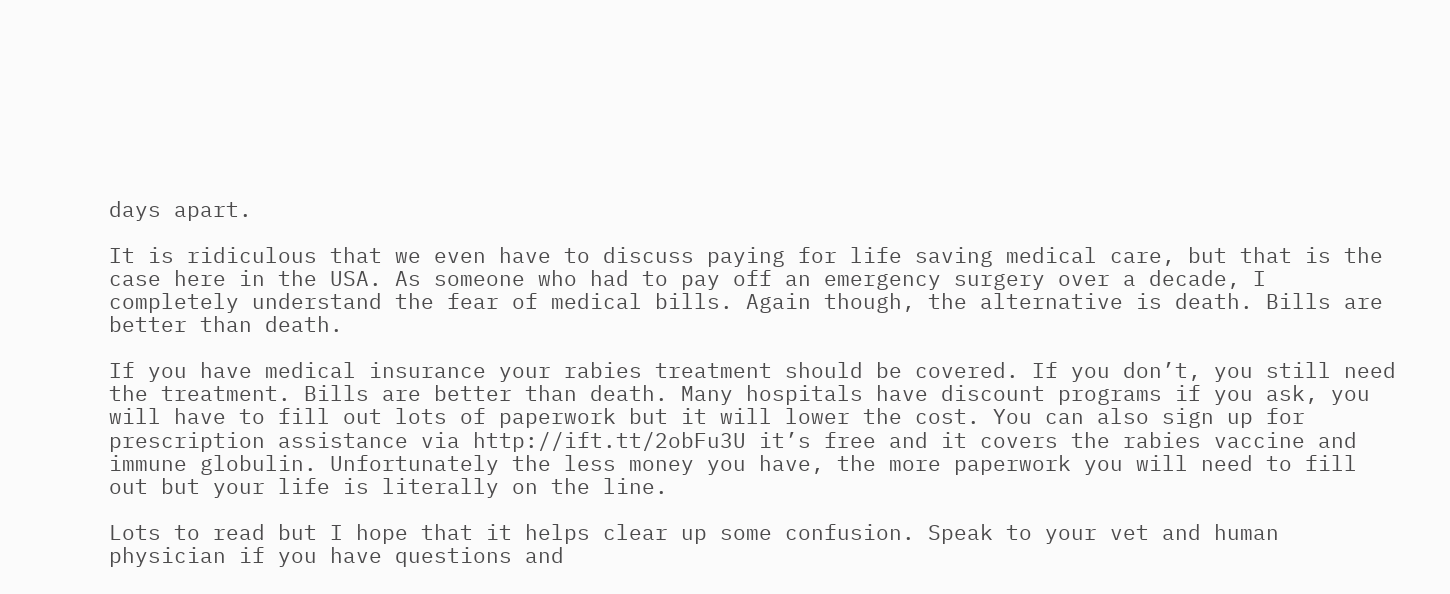days apart.

It is ridiculous that we even have to discuss paying for life saving medical care, but that is the case here in the USA. As someone who had to pay off an emergency surgery over a decade, I completely understand the fear of medical bills. Again though, the alternative is death. Bills are better than death.

If you have medical insurance your rabies treatment should be covered. If you don’t, you still need the treatment. Bills are better than death. Many hospitals have discount programs if you ask, you will have to fill out lots of paperwork but it will lower the cost. You can also sign up for prescription assistance via http://ift.tt/2obFu3U it’s free and it covers the rabies vaccine and immune globulin. Unfortunately the less money you have, the more paperwork you will need to fill out but your life is literally on the line.

Lots to read but I hope that it helps clear up some confusion. Speak to your vet and human physician if you have questions and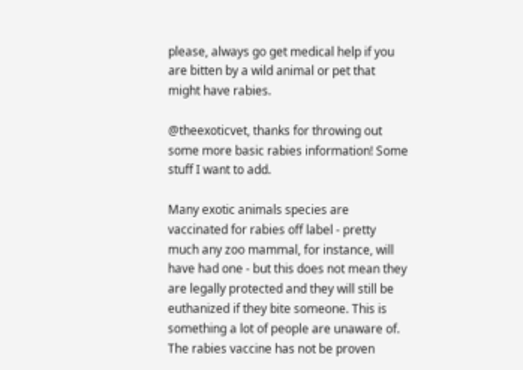please, always go get medical help if you are bitten by a wild animal or pet that might have rabies.

@theexoticvet, thanks for throwing out some more basic rabies information! Some stuff I want to add.

Many exotic animals species are vaccinated for rabies off label - pretty much any zoo mammal, for instance, will have had one - but this does not mean they are legally protected and they will still be euthanized if they bite someone. This is something a lot of people are unaware of. The rabies vaccine has not be proven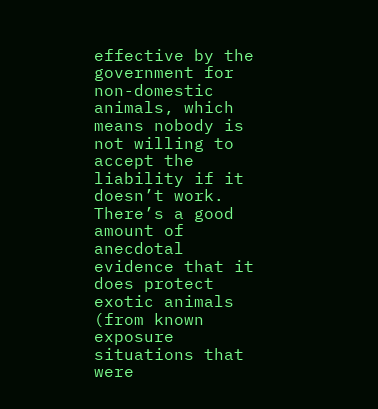effective by the government for non-domestic animals, which means nobody is not willing to accept the liability if it doesn’t work. There’s a good amount of anecdotal evidence that it does protect exotic animals (from known exposure situations that were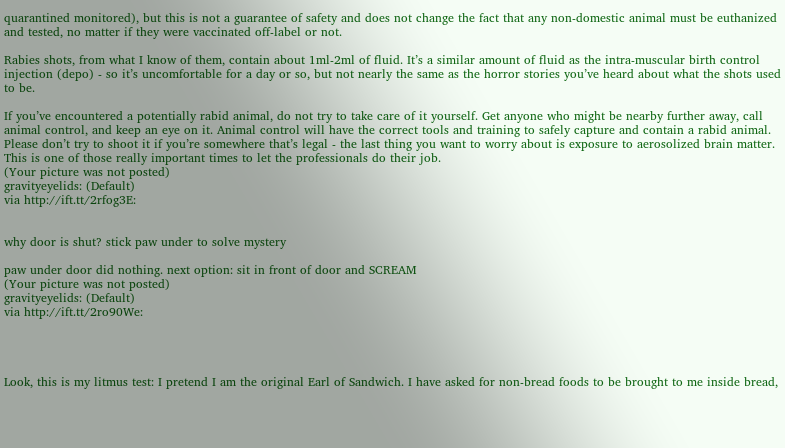quarantined monitored), but this is not a guarantee of safety and does not change the fact that any non-domestic animal must be euthanized and tested, no matter if they were vaccinated off-label or not.

Rabies shots, from what I know of them, contain about 1ml-2ml of fluid. It’s a similar amount of fluid as the intra-muscular birth control injection (depo) - so it’s uncomfortable for a day or so, but not nearly the same as the horror stories you’ve heard about what the shots used to be.

If you’ve encountered a potentially rabid animal, do not try to take care of it yourself. Get anyone who might be nearby further away, call animal control, and keep an eye on it. Animal control will have the correct tools and training to safely capture and contain a rabid animal.  Please don’t try to shoot it if you’re somewhere that’s legal - the last thing you want to worry about is exposure to aerosolized brain matter. This is one of those really important times to let the professionals do their job.
(Your picture was not posted)
gravityeyelids: (Default)
via http://ift.tt/2rfog3E:


why door is shut? stick paw under to solve mystery

paw under door did nothing. next option: sit in front of door and SCREAM
(Your picture was not posted)
gravityeyelids: (Default)
via http://ift.tt/2ro90We:




Look, this is my litmus test: I pretend I am the original Earl of Sandwich. I have asked for non-bread foods to be brought to me inside bread,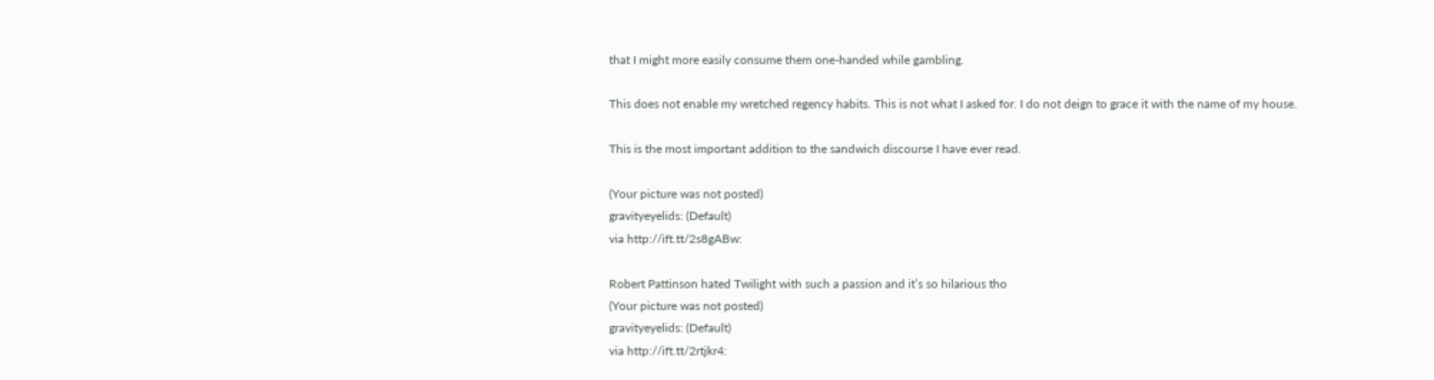that I might more easily consume them one-handed while gambling.

This does not enable my wretched regency habits. This is not what I asked for. I do not deign to grace it with the name of my house.

This is the most important addition to the sandwich discourse I have ever read.

(Your picture was not posted)
gravityeyelids: (Default)
via http://ift.tt/2s8gABw:

Robert Pattinson hated Twilight with such a passion and it’s so hilarious tho
(Your picture was not posted)
gravityeyelids: (Default)
via http://ift.tt/2rtjkr4: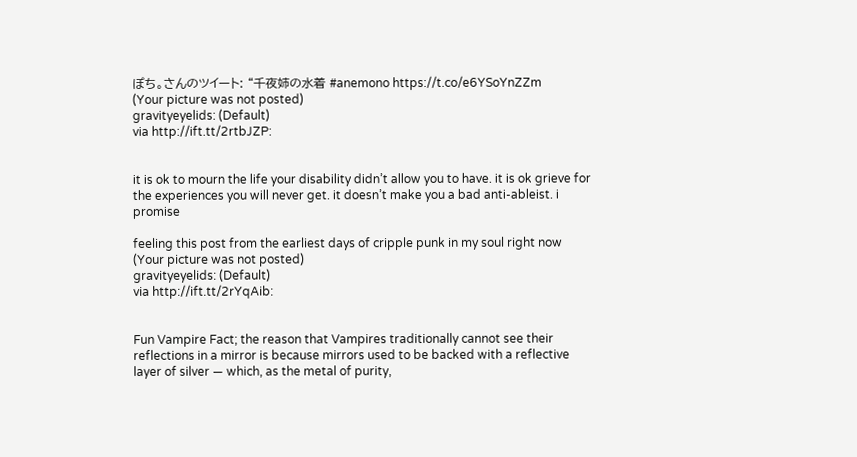ぽち。さんのツイート: “千夜姉の水着 #anemono https://t.co/e6YSoYnZZm
(Your picture was not posted)
gravityeyelids: (Default)
via http://ift.tt/2rtbJZP:


it is ok to mourn the life your disability didn’t allow you to have. it is ok grieve for the experiences you will never get. it doesn’t make you a bad anti-ableist. i promise

feeling this post from the earliest days of cripple punk in my soul right now
(Your picture was not posted)
gravityeyelids: (Default)
via http://ift.tt/2rYqAib:


Fun Vampire Fact; the reason that Vampires traditionally cannot see their reflections in a mirror is because mirrors used to be backed with a reflective layer of silver — which, as the metal of purity,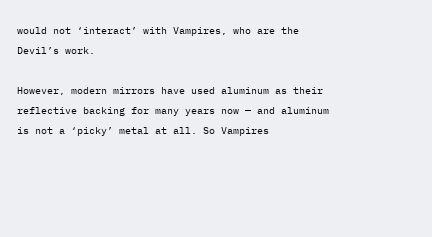would not ‘interact’ with Vampires, who are the Devil’s work.

However, modern mirrors have used aluminum as their reflective backing for many years now — and aluminum is not a ‘picky’ metal at all. So Vampires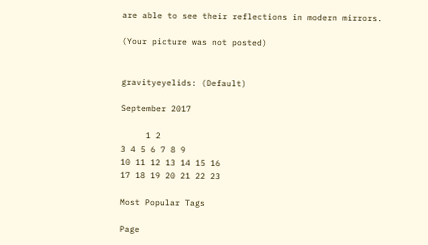are able to see their reflections in modern mirrors.

(Your picture was not posted)


gravityeyelids: (Default)

September 2017

     1 2
3 4 5 6 7 8 9
10 11 12 13 14 15 16
17 18 19 20 21 22 23

Most Popular Tags

Page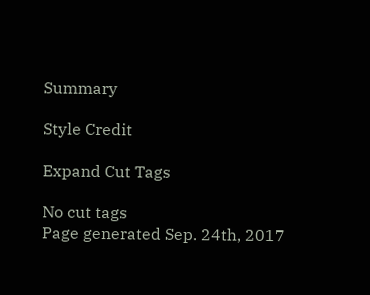Summary

Style Credit

Expand Cut Tags

No cut tags
Page generated Sep. 24th, 2017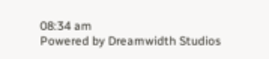08:34 am
Powered by Dreamwidth Studios